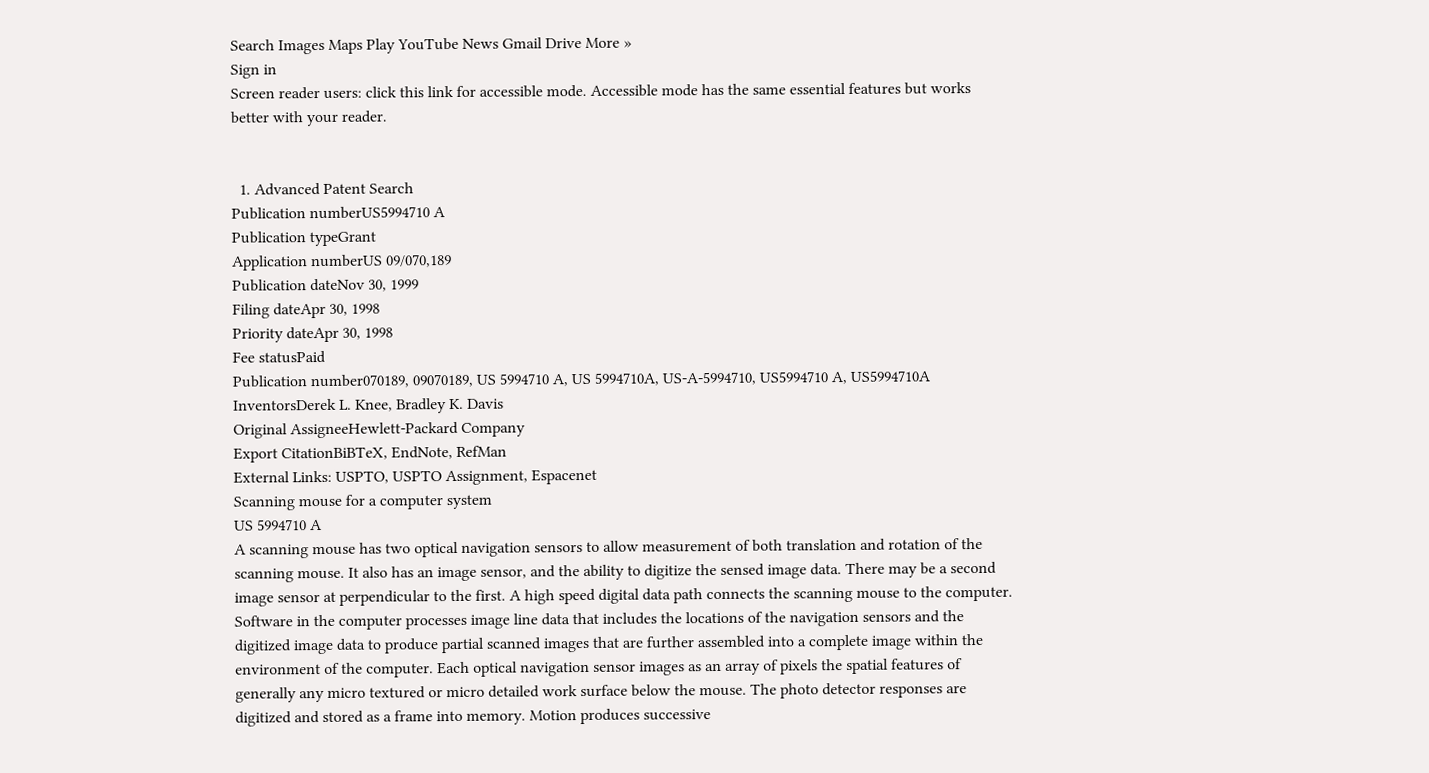Search Images Maps Play YouTube News Gmail Drive More »
Sign in
Screen reader users: click this link for accessible mode. Accessible mode has the same essential features but works better with your reader.


  1. Advanced Patent Search
Publication numberUS5994710 A
Publication typeGrant
Application numberUS 09/070,189
Publication dateNov 30, 1999
Filing dateApr 30, 1998
Priority dateApr 30, 1998
Fee statusPaid
Publication number070189, 09070189, US 5994710 A, US 5994710A, US-A-5994710, US5994710 A, US5994710A
InventorsDerek L. Knee, Bradley K. Davis
Original AssigneeHewlett-Packard Company
Export CitationBiBTeX, EndNote, RefMan
External Links: USPTO, USPTO Assignment, Espacenet
Scanning mouse for a computer system
US 5994710 A
A scanning mouse has two optical navigation sensors to allow measurement of both translation and rotation of the scanning mouse. It also has an image sensor, and the ability to digitize the sensed image data. There may be a second image sensor at perpendicular to the first. A high speed digital data path connects the scanning mouse to the computer. Software in the computer processes image line data that includes the locations of the navigation sensors and the digitized image data to produce partial scanned images that are further assembled into a complete image within the environment of the computer. Each optical navigation sensor images as an array of pixels the spatial features of generally any micro textured or micro detailed work surface below the mouse. The photo detector responses are digitized and stored as a frame into memory. Motion produces successive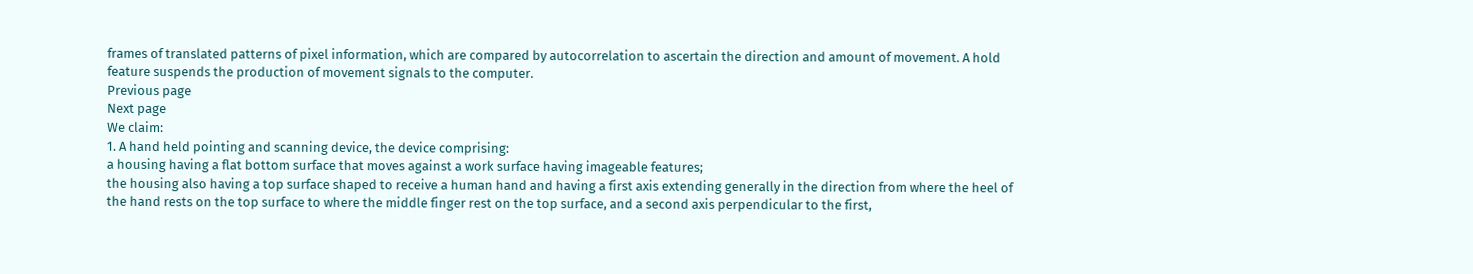frames of translated patterns of pixel information, which are compared by autocorrelation to ascertain the direction and amount of movement. A hold feature suspends the production of movement signals to the computer.
Previous page
Next page
We claim:
1. A hand held pointing and scanning device, the device comprising:
a housing having a flat bottom surface that moves against a work surface having imageable features;
the housing also having a top surface shaped to receive a human hand and having a first axis extending generally in the direction from where the heel of the hand rests on the top surface to where the middle finger rest on the top surface, and a second axis perpendicular to the first,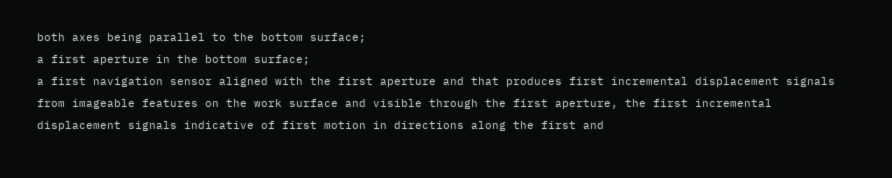both axes being parallel to the bottom surface;
a first aperture in the bottom surface;
a first navigation sensor aligned with the first aperture and that produces first incremental displacement signals from imageable features on the work surface and visible through the first aperture, the first incremental displacement signals indicative of first motion in directions along the first and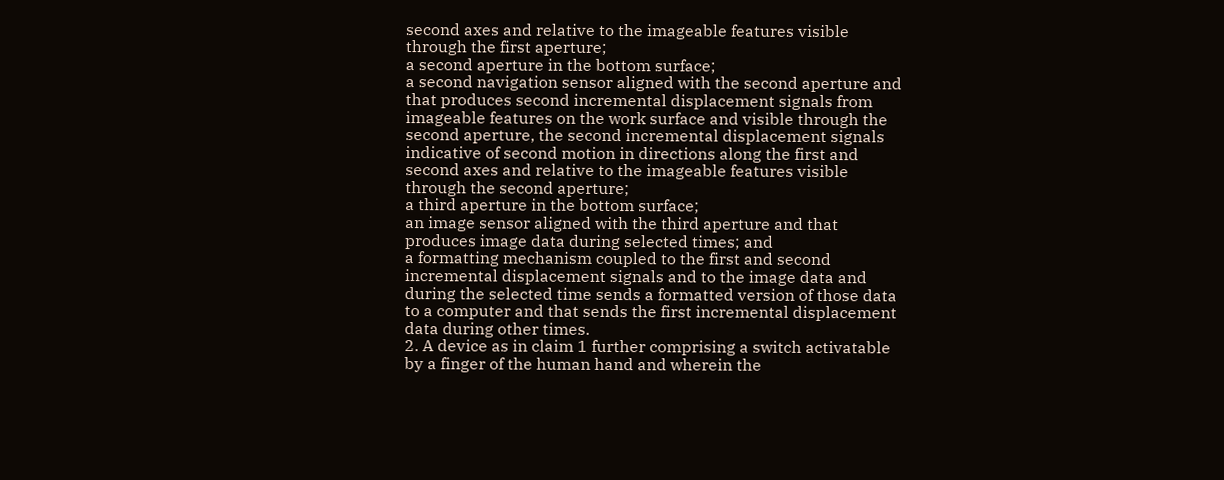second axes and relative to the imageable features visible through the first aperture;
a second aperture in the bottom surface;
a second navigation sensor aligned with the second aperture and that produces second incremental displacement signals from imageable features on the work surface and visible through the second aperture, the second incremental displacement signals indicative of second motion in directions along the first and second axes and relative to the imageable features visible through the second aperture;
a third aperture in the bottom surface;
an image sensor aligned with the third aperture and that produces image data during selected times; and
a formatting mechanism coupled to the first and second incremental displacement signals and to the image data and during the selected time sends a formatted version of those data to a computer and that sends the first incremental displacement data during other times.
2. A device as in claim 1 further comprising a switch activatable by a finger of the human hand and wherein the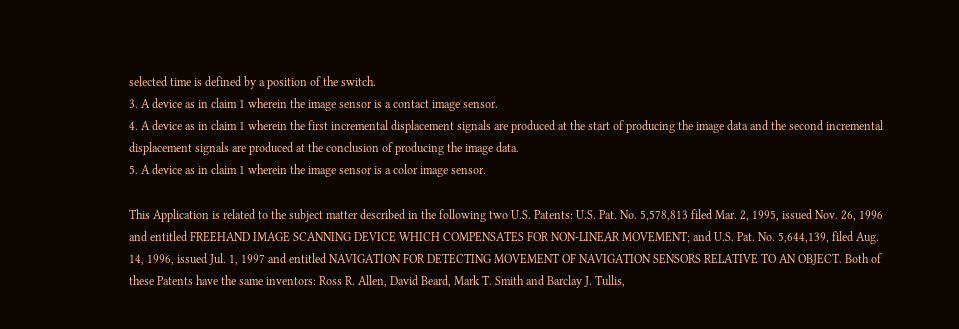selected time is defined by a position of the switch.
3. A device as in claim 1 wherein the image sensor is a contact image sensor.
4. A device as in claim 1 wherein the first incremental displacement signals are produced at the start of producing the image data and the second incremental displacement signals are produced at the conclusion of producing the image data.
5. A device as in claim 1 wherein the image sensor is a color image sensor.

This Application is related to the subject matter described in the following two U.S. Patents: U.S. Pat. No. 5,578,813 filed Mar. 2, 1995, issued Nov. 26, 1996 and entitled FREEHAND IMAGE SCANNING DEVICE WHICH COMPENSATES FOR NON-LINEAR MOVEMENT; and U.S. Pat. No. 5,644,139, filed Aug. 14, 1996, issued Jul. 1, 1997 and entitled NAVIGATION FOR DETECTING MOVEMENT OF NAVIGATION SENSORS RELATIVE TO AN OBJECT. Both of these Patents have the same inventors: Ross R. Allen, David Beard, Mark T. Smith and Barclay J. Tullis,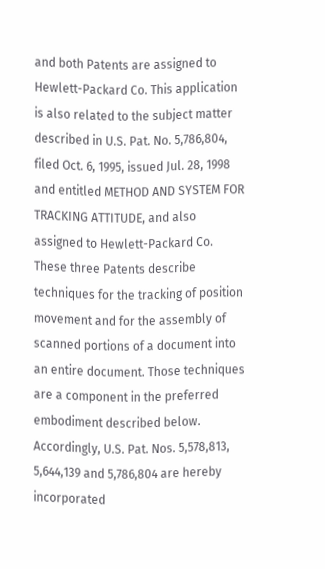and both Patents are assigned to Hewlett-Packard Co. This application is also related to the subject matter described in U.S. Pat. No. 5,786,804, filed Oct. 6, 1995, issued Jul. 28, 1998 and entitled METHOD AND SYSTEM FOR TRACKING ATTITUDE, and also assigned to Hewlett-Packard Co. These three Patents describe techniques for the tracking of position movement and for the assembly of scanned portions of a document into an entire document. Those techniques are a component in the preferred embodiment described below. Accordingly, U.S. Pat. Nos. 5,578,813, 5,644,139 and 5,786,804 are hereby incorporated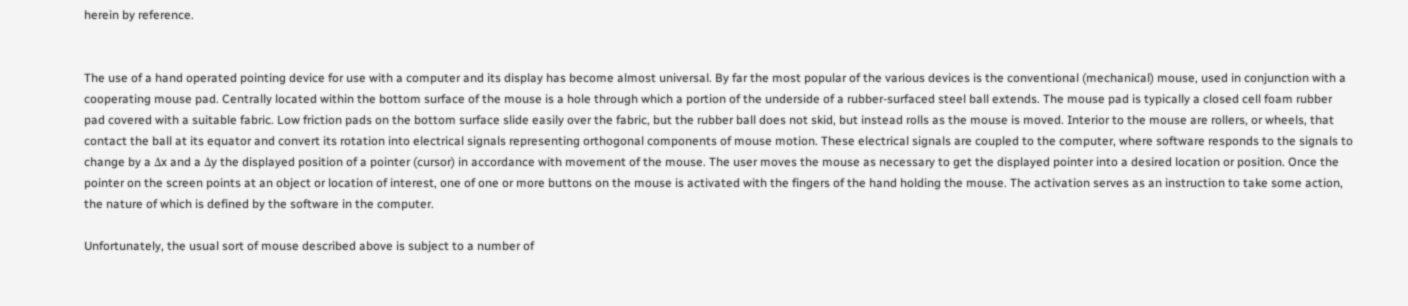herein by reference.


The use of a hand operated pointing device for use with a computer and its display has become almost universal. By far the most popular of the various devices is the conventional (mechanical) mouse, used in conjunction with a cooperating mouse pad. Centrally located within the bottom surface of the mouse is a hole through which a portion of the underside of a rubber-surfaced steel ball extends. The mouse pad is typically a closed cell foam rubber pad covered with a suitable fabric. Low friction pads on the bottom surface slide easily over the fabric, but the rubber ball does not skid, but instead rolls as the mouse is moved. Interior to the mouse are rollers, or wheels, that contact the ball at its equator and convert its rotation into electrical signals representing orthogonal components of mouse motion. These electrical signals are coupled to the computer, where software responds to the signals to change by a Δx and a Δy the displayed position of a pointer (cursor) in accordance with movement of the mouse. The user moves the mouse as necessary to get the displayed pointer into a desired location or position. Once the pointer on the screen points at an object or location of interest, one of one or more buttons on the mouse is activated with the fingers of the hand holding the mouse. The activation serves as an instruction to take some action, the nature of which is defined by the software in the computer.

Unfortunately, the usual sort of mouse described above is subject to a number of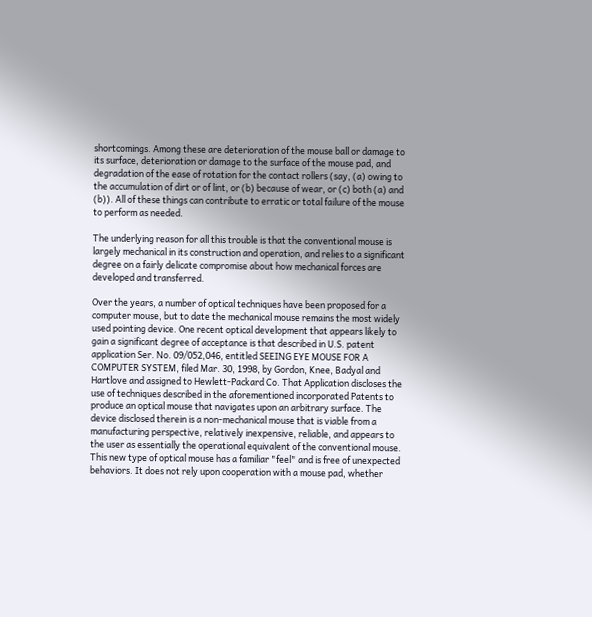shortcomings. Among these are deterioration of the mouse ball or damage to its surface, deterioration or damage to the surface of the mouse pad, and degradation of the ease of rotation for the contact rollers (say, (a) owing to the accumulation of dirt or of lint, or (b) because of wear, or (c) both (a) and (b)). All of these things can contribute to erratic or total failure of the mouse to perform as needed.

The underlying reason for all this trouble is that the conventional mouse is largely mechanical in its construction and operation, and relies to a significant degree on a fairly delicate compromise about how mechanical forces are developed and transferred.

Over the years, a number of optical techniques have been proposed for a computer mouse, but to date the mechanical mouse remains the most widely used pointing device. One recent optical development that appears likely to gain a significant degree of acceptance is that described in U.S. patent application Ser. No. 09/052,046, entitled SEEING EYE MOUSE FOR A COMPUTER SYSTEM, filed Mar. 30, 1998, by Gordon, Knee, Badyal and Hartlove and assigned to Hewlett-Packard Co. That Application discloses the use of techniques described in the aforementioned incorporated Patents to produce an optical mouse that navigates upon an arbitrary surface. The device disclosed therein is a non-mechanical mouse that is viable from a manufacturing perspective, relatively inexpensive, reliable, and appears to the user as essentially the operational equivalent of the conventional mouse. This new type of optical mouse has a familiar "feel" and is free of unexpected behaviors. It does not rely upon cooperation with a mouse pad, whether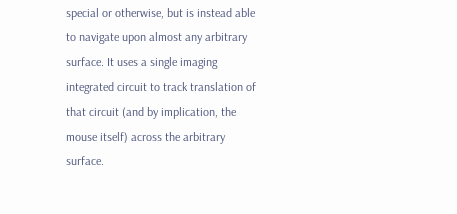special or otherwise, but is instead able to navigate upon almost any arbitrary surface. It uses a single imaging integrated circuit to track translation of that circuit (and by implication, the mouse itself) across the arbitrary surface.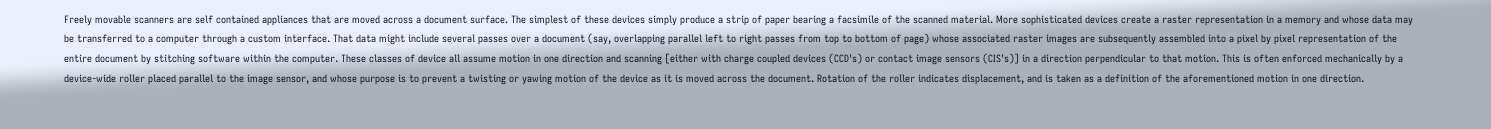Freely movable scanners are self contained appliances that are moved across a document surface. The simplest of these devices simply produce a strip of paper bearing a facsimile of the scanned material. More sophisticated devices create a raster representation in a memory and whose data may be transferred to a computer through a custom interface. That data might include several passes over a document (say, overlapping parallel left to right passes from top to bottom of page) whose associated raster images are subsequently assembled into a pixel by pixel representation of the entire document by stitching software within the computer. These classes of device all assume motion in one direction and scanning [either with charge coupled devices (CCD's) or contact image sensors (CIS's)] in a direction perpendicular to that motion. This is often enforced mechanically by a device-wide roller placed parallel to the image sensor, and whose purpose is to prevent a twisting or yawing motion of the device as it is moved across the document. Rotation of the roller indicates displacement, and is taken as a definition of the aforementioned motion in one direction.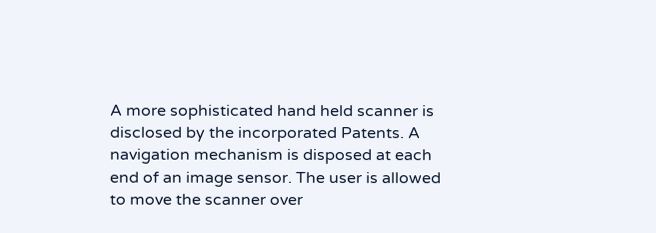A more sophisticated hand held scanner is disclosed by the incorporated Patents. A navigation mechanism is disposed at each end of an image sensor. The user is allowed to move the scanner over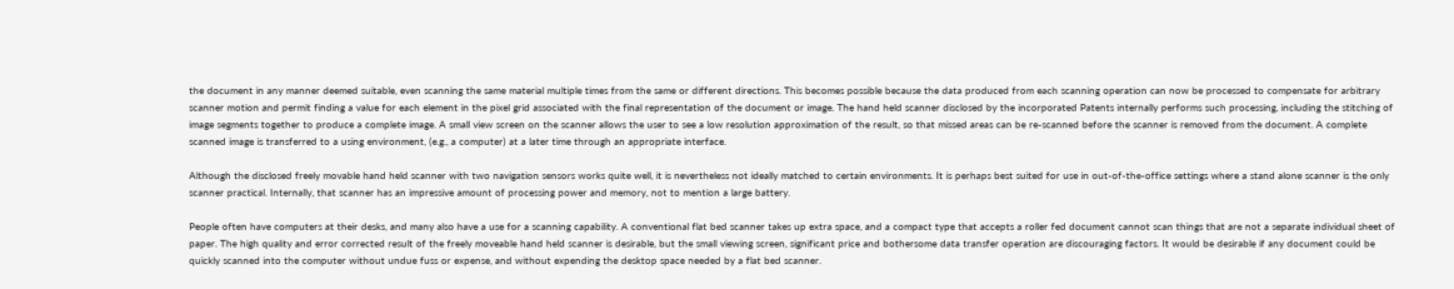the document in any manner deemed suitable, even scanning the same material multiple times from the same or different directions. This becomes possible because the data produced from each scanning operation can now be processed to compensate for arbitrary scanner motion and permit finding a value for each element in the pixel grid associated with the final representation of the document or image. The hand held scanner disclosed by the incorporated Patents internally performs such processing, including the stitching of image segments together to produce a complete image. A small view screen on the scanner allows the user to see a low resolution approximation of the result, so that missed areas can be re-scanned before the scanner is removed from the document. A complete scanned image is transferred to a using environment, (e.g., a computer) at a later time through an appropriate interface.

Although the disclosed freely movable hand held scanner with two navigation sensors works quite well, it is nevertheless not ideally matched to certain environments. It is perhaps best suited for use in out-of-the-office settings where a stand alone scanner is the only scanner practical. Internally, that scanner has an impressive amount of processing power and memory, not to mention a large battery.

People often have computers at their desks, and many also have a use for a scanning capability. A conventional flat bed scanner takes up extra space, and a compact type that accepts a roller fed document cannot scan things that are not a separate individual sheet of paper. The high quality and error corrected result of the freely moveable hand held scanner is desirable, but the small viewing screen, significant price and bothersome data transfer operation are discouraging factors. It would be desirable if any document could be quickly scanned into the computer without undue fuss or expense, and without expending the desktop space needed by a flat bed scanner.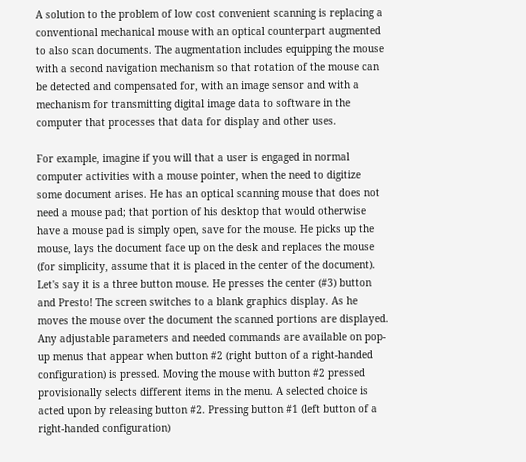A solution to the problem of low cost convenient scanning is replacing a conventional mechanical mouse with an optical counterpart augmented to also scan documents. The augmentation includes equipping the mouse with a second navigation mechanism so that rotation of the mouse can be detected and compensated for, with an image sensor and with a mechanism for transmitting digital image data to software in the computer that processes that data for display and other uses.

For example, imagine if you will that a user is engaged in normal computer activities with a mouse pointer, when the need to digitize some document arises. He has an optical scanning mouse that does not need a mouse pad; that portion of his desktop that would otherwise have a mouse pad is simply open, save for the mouse. He picks up the mouse, lays the document face up on the desk and replaces the mouse (for simplicity, assume that it is placed in the center of the document). Let's say it is a three button mouse. He presses the center (#3) button and Presto! The screen switches to a blank graphics display. As he moves the mouse over the document the scanned portions are displayed. Any adjustable parameters and needed commands are available on pop-up menus that appear when button #2 (right button of a right-handed configuration) is pressed. Moving the mouse with button #2 pressed provisionally selects different items in the menu. A selected choice is acted upon by releasing button #2. Pressing button #1 (left button of a right-handed configuration)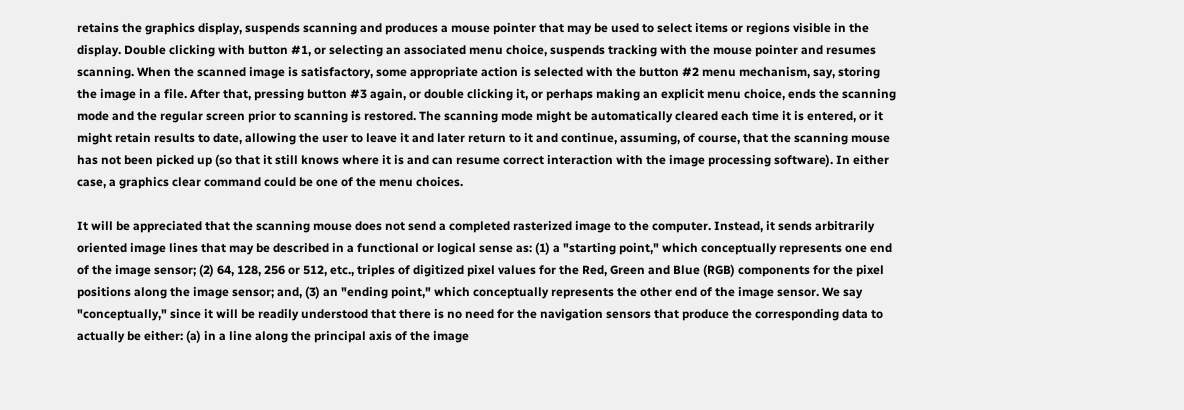retains the graphics display, suspends scanning and produces a mouse pointer that may be used to select items or regions visible in the display. Double clicking with button #1, or selecting an associated menu choice, suspends tracking with the mouse pointer and resumes scanning. When the scanned image is satisfactory, some appropriate action is selected with the button #2 menu mechanism, say, storing the image in a file. After that, pressing button #3 again, or double clicking it, or perhaps making an explicit menu choice, ends the scanning mode and the regular screen prior to scanning is restored. The scanning mode might be automatically cleared each time it is entered, or it might retain results to date, allowing the user to leave it and later return to it and continue, assuming, of course, that the scanning mouse has not been picked up (so that it still knows where it is and can resume correct interaction with the image processing software). In either case, a graphics clear command could be one of the menu choices.

It will be appreciated that the scanning mouse does not send a completed rasterized image to the computer. Instead, it sends arbitrarily oriented image lines that may be described in a functional or logical sense as: (1) a "starting point," which conceptually represents one end of the image sensor; (2) 64, 128, 256 or 512, etc., triples of digitized pixel values for the Red, Green and Blue (RGB) components for the pixel positions along the image sensor; and, (3) an "ending point," which conceptually represents the other end of the image sensor. We say "conceptually," since it will be readily understood that there is no need for the navigation sensors that produce the corresponding data to actually be either: (a) in a line along the principal axis of the image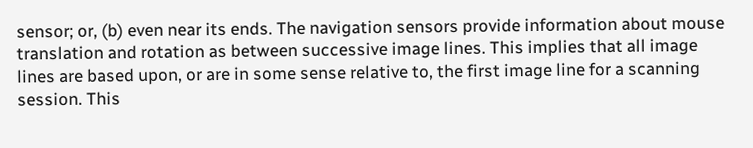sensor; or, (b) even near its ends. The navigation sensors provide information about mouse translation and rotation as between successive image lines. This implies that all image lines are based upon, or are in some sense relative to, the first image line for a scanning session. This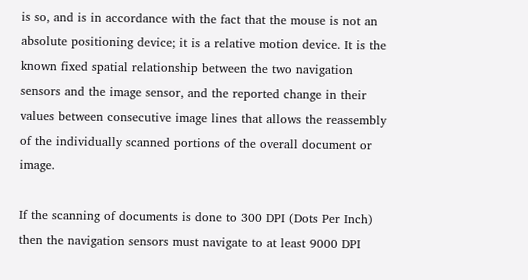is so, and is in accordance with the fact that the mouse is not an absolute positioning device; it is a relative motion device. It is the known fixed spatial relationship between the two navigation sensors and the image sensor, and the reported change in their values between consecutive image lines that allows the reassembly of the individually scanned portions of the overall document or image.

If the scanning of documents is done to 300 DPI (Dots Per Inch) then the navigation sensors must navigate to at least 9000 DPI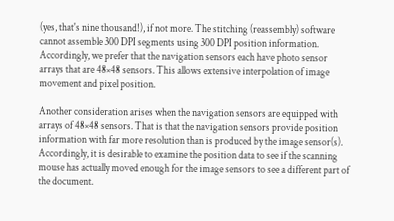(yes, that's nine thousand!), if not more. The stitching (reassembly) software cannot assemble 300 DPI segments using 300 DPI position information. Accordingly, we prefer that the navigation sensors each have photo sensor arrays that are 48×48 sensors. This allows extensive interpolation of image movement and pixel position.

Another consideration arises when the navigation sensors are equipped with arrays of 48×48 sensors. That is that the navigation sensors provide position information with far more resolution than is produced by the image sensor(s). Accordingly, it is desirable to examine the position data to see if the scanning mouse has actually moved enough for the image sensors to see a different part of the document.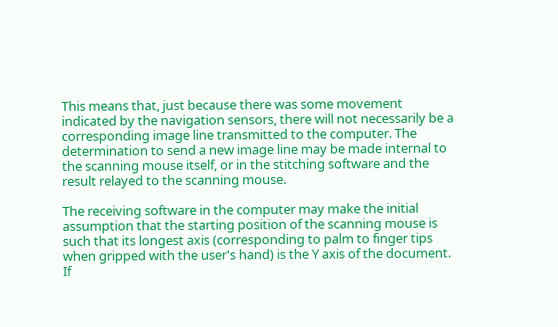This means that, just because there was some movement indicated by the navigation sensors, there will not necessarily be a corresponding image line transmitted to the computer. The determination to send a new image line may be made internal to the scanning mouse itself, or in the stitching software and the result relayed to the scanning mouse.

The receiving software in the computer may make the initial assumption that the starting position of the scanning mouse is such that its longest axis (corresponding to palm to finger tips when gripped with the user's hand) is the Y axis of the document. If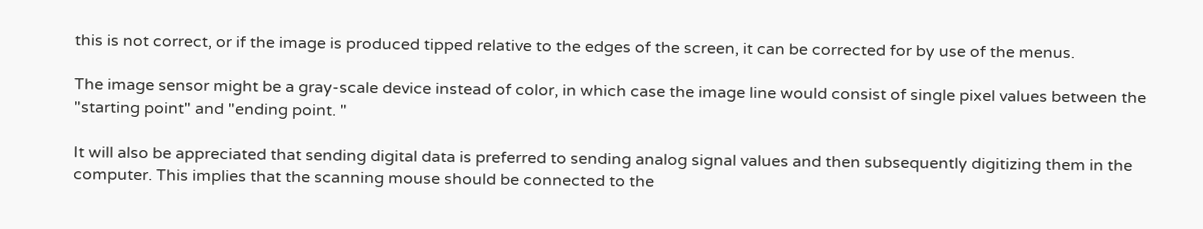this is not correct, or if the image is produced tipped relative to the edges of the screen, it can be corrected for by use of the menus.

The image sensor might be a gray-scale device instead of color, in which case the image line would consist of single pixel values between the "starting point" and "ending point. "

It will also be appreciated that sending digital data is preferred to sending analog signal values and then subsequently digitizing them in the computer. This implies that the scanning mouse should be connected to the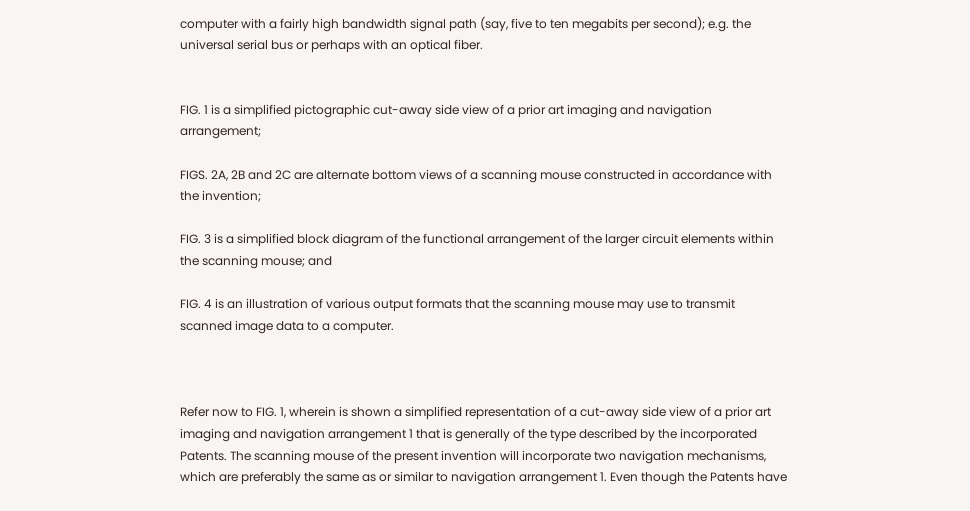computer with a fairly high bandwidth signal path (say, five to ten megabits per second); e.g. the universal serial bus or perhaps with an optical fiber.


FIG. 1 is a simplified pictographic cut-away side view of a prior art imaging and navigation arrangement;

FIGS. 2A, 2B and 2C are alternate bottom views of a scanning mouse constructed in accordance with the invention;

FIG. 3 is a simplified block diagram of the functional arrangement of the larger circuit elements within the scanning mouse; and

FIG. 4 is an illustration of various output formats that the scanning mouse may use to transmit scanned image data to a computer.



Refer now to FIG. 1, wherein is shown a simplified representation of a cut-away side view of a prior art imaging and navigation arrangement 1 that is generally of the type described by the incorporated Patents. The scanning mouse of the present invention will incorporate two navigation mechanisms, which are preferably the same as or similar to navigation arrangement 1. Even though the Patents have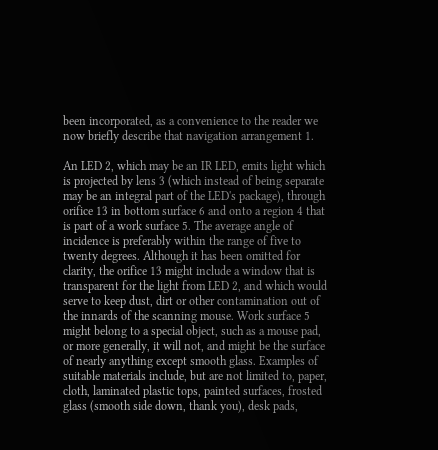been incorporated, as a convenience to the reader we now briefly describe that navigation arrangement 1.

An LED 2, which may be an IR LED, emits light which is projected by lens 3 (which instead of being separate may be an integral part of the LED's package), through orifice 13 in bottom surface 6 and onto a region 4 that is part of a work surface 5. The average angle of incidence is preferably within the range of five to twenty degrees. Although it has been omitted for clarity, the orifice 13 might include a window that is transparent for the light from LED 2, and which would serve to keep dust, dirt or other contamination out of the innards of the scanning mouse. Work surface 5 might belong to a special object, such as a mouse pad, or more generally, it will not, and might be the surface of nearly anything except smooth glass. Examples of suitable materials include, but are not limited to, paper, cloth, laminated plastic tops, painted surfaces, frosted glass (smooth side down, thank you), desk pads,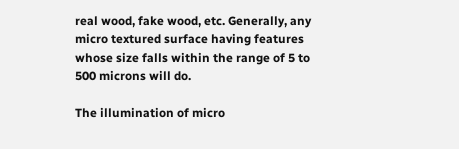real wood, fake wood, etc. Generally, any micro textured surface having features whose size falls within the range of 5 to 500 microns will do.

The illumination of micro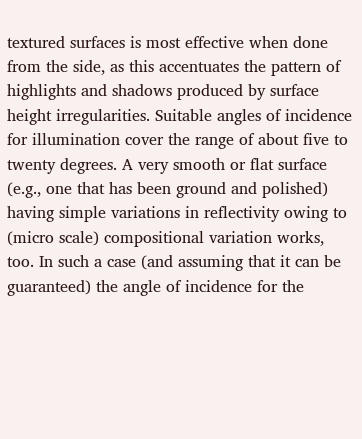textured surfaces is most effective when done from the side, as this accentuates the pattern of highlights and shadows produced by surface height irregularities. Suitable angles of incidence for illumination cover the range of about five to twenty degrees. A very smooth or flat surface (e.g., one that has been ground and polished) having simple variations in reflectivity owing to (micro scale) compositional variation works, too. In such a case (and assuming that it can be guaranteed) the angle of incidence for the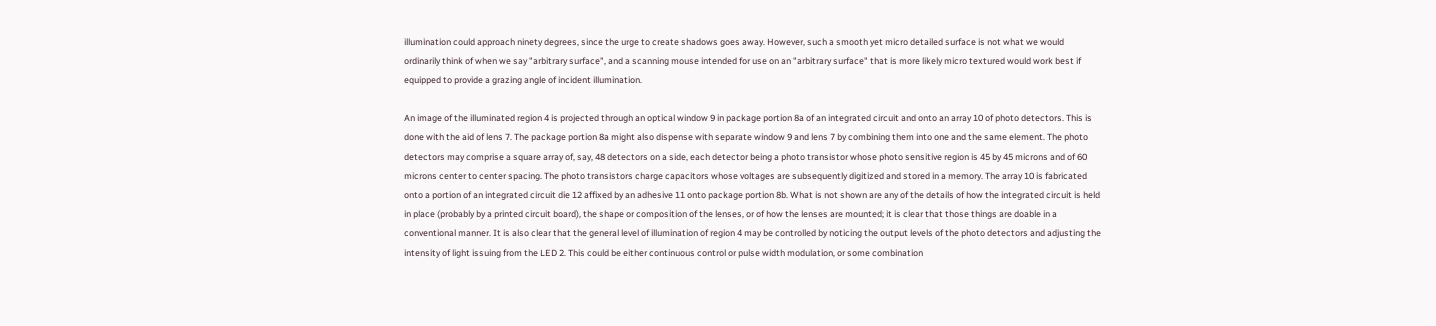illumination could approach ninety degrees, since the urge to create shadows goes away. However, such a smooth yet micro detailed surface is not what we would ordinarily think of when we say "arbitrary surface", and a scanning mouse intended for use on an "arbitrary surface" that is more likely micro textured would work best if equipped to provide a grazing angle of incident illumination.

An image of the illuminated region 4 is projected through an optical window 9 in package portion 8a of an integrated circuit and onto an array 10 of photo detectors. This is done with the aid of lens 7. The package portion 8a might also dispense with separate window 9 and lens 7 by combining them into one and the same element. The photo detectors may comprise a square array of, say, 48 detectors on a side, each detector being a photo transistor whose photo sensitive region is 45 by 45 microns and of 60 microns center to center spacing. The photo transistors charge capacitors whose voltages are subsequently digitized and stored in a memory. The array 10 is fabricated onto a portion of an integrated circuit die 12 affixed by an adhesive 11 onto package portion 8b. What is not shown are any of the details of how the integrated circuit is held in place (probably by a printed circuit board), the shape or composition of the lenses, or of how the lenses are mounted; it is clear that those things are doable in a conventional manner. It is also clear that the general level of illumination of region 4 may be controlled by noticing the output levels of the photo detectors and adjusting the intensity of light issuing from the LED 2. This could be either continuous control or pulse width modulation, or some combination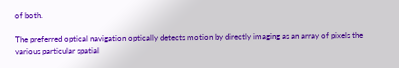of both.

The preferred optical navigation optically detects motion by directly imaging as an array of pixels the various particular spatial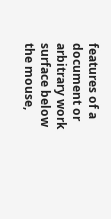features of a document or arbitrary work surface below the mouse,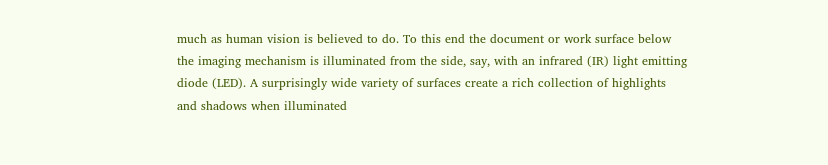much as human vision is believed to do. To this end the document or work surface below the imaging mechanism is illuminated from the side, say, with an infrared (IR) light emitting diode (LED). A surprisingly wide variety of surfaces create a rich collection of highlights and shadows when illuminated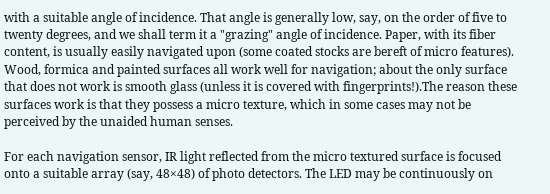with a suitable angle of incidence. That angle is generally low, say, on the order of five to twenty degrees, and we shall term it a "grazing" angle of incidence. Paper, with its fiber content, is usually easily navigated upon (some coated stocks are bereft of micro features). Wood, formica and painted surfaces all work well for navigation; about the only surface that does not work is smooth glass (unless it is covered with fingerprints!).The reason these surfaces work is that they possess a micro texture, which in some cases may not be perceived by the unaided human senses.

For each navigation sensor, IR light reflected from the micro textured surface is focused onto a suitable array (say, 48×48) of photo detectors. The LED may be continuously on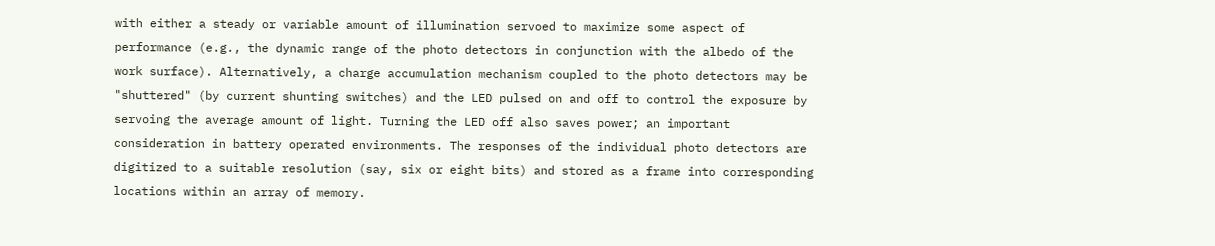with either a steady or variable amount of illumination servoed to maximize some aspect of performance (e.g., the dynamic range of the photo detectors in conjunction with the albedo of the work surface). Alternatively, a charge accumulation mechanism coupled to the photo detectors may be "shuttered" (by current shunting switches) and the LED pulsed on and off to control the exposure by servoing the average amount of light. Turning the LED off also saves power; an important consideration in battery operated environments. The responses of the individual photo detectors are digitized to a suitable resolution (say, six or eight bits) and stored as a frame into corresponding locations within an array of memory.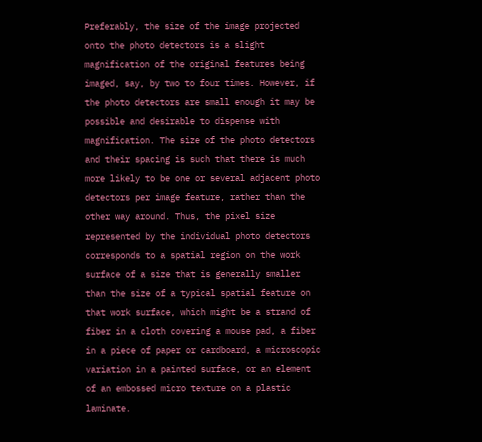Preferably, the size of the image projected onto the photo detectors is a slight magnification of the original features being imaged, say, by two to four times. However, if the photo detectors are small enough it may be possible and desirable to dispense with magnification. The size of the photo detectors and their spacing is such that there is much more likely to be one or several adjacent photo detectors per image feature, rather than the other way around. Thus, the pixel size represented by the individual photo detectors corresponds to a spatial region on the work surface of a size that is generally smaller than the size of a typical spatial feature on that work surface, which might be a strand of fiber in a cloth covering a mouse pad, a fiber in a piece of paper or cardboard, a microscopic variation in a painted surface, or an element of an embossed micro texture on a plastic laminate.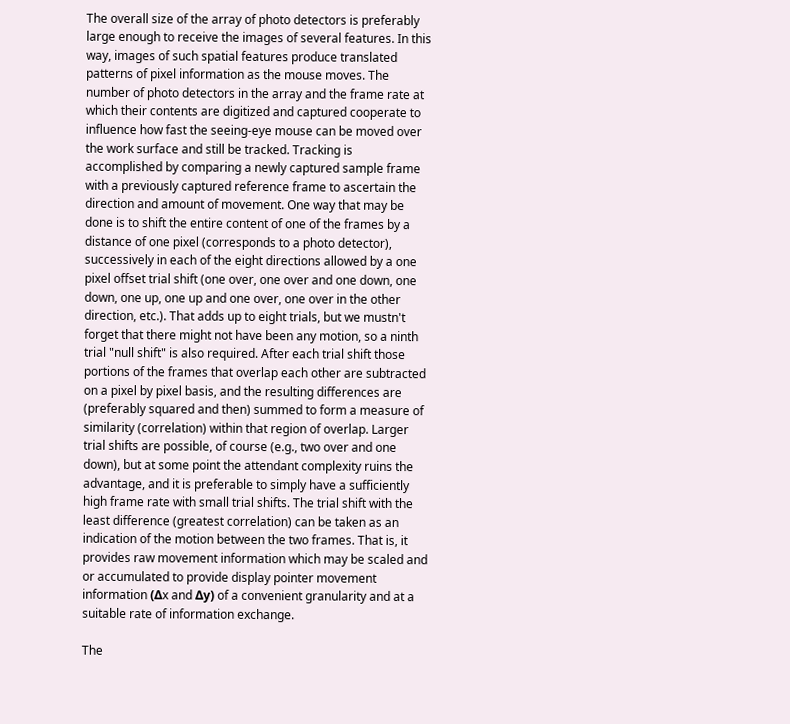The overall size of the array of photo detectors is preferably large enough to receive the images of several features. In this way, images of such spatial features produce translated patterns of pixel information as the mouse moves. The number of photo detectors in the array and the frame rate at which their contents are digitized and captured cooperate to influence how fast the seeing-eye mouse can be moved over the work surface and still be tracked. Tracking is accomplished by comparing a newly captured sample frame with a previously captured reference frame to ascertain the direction and amount of movement. One way that may be done is to shift the entire content of one of the frames by a distance of one pixel (corresponds to a photo detector), successively in each of the eight directions allowed by a one pixel offset trial shift (one over, one over and one down, one down, one up, one up and one over, one over in the other direction, etc.). That adds up to eight trials, but we mustn't forget that there might not have been any motion, so a ninth trial "null shift" is also required. After each trial shift those portions of the frames that overlap each other are subtracted on a pixel by pixel basis, and the resulting differences are (preferably squared and then) summed to form a measure of similarity (correlation) within that region of overlap. Larger trial shifts are possible, of course (e.g., two over and one down), but at some point the attendant complexity ruins the advantage, and it is preferable to simply have a sufficiently high frame rate with small trial shifts. The trial shift with the least difference (greatest correlation) can be taken as an indication of the motion between the two frames. That is, it provides raw movement information which may be scaled and or accumulated to provide display pointer movement information (Δx and Δy) of a convenient granularity and at a suitable rate of information exchange.

The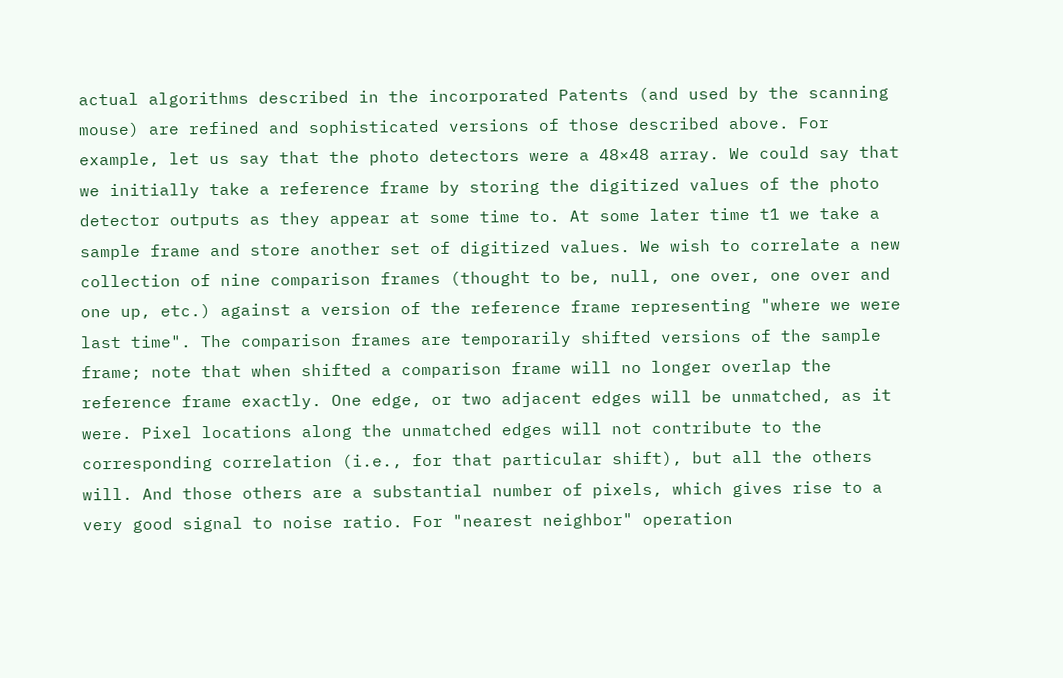actual algorithms described in the incorporated Patents (and used by the scanning mouse) are refined and sophisticated versions of those described above. For example, let us say that the photo detectors were a 48×48 array. We could say that we initially take a reference frame by storing the digitized values of the photo detector outputs as they appear at some time to. At some later time t1 we take a sample frame and store another set of digitized values. We wish to correlate a new collection of nine comparison frames (thought to be, null, one over, one over and one up, etc.) against a version of the reference frame representing "where we were last time". The comparison frames are temporarily shifted versions of the sample frame; note that when shifted a comparison frame will no longer overlap the reference frame exactly. One edge, or two adjacent edges will be unmatched, as it were. Pixel locations along the unmatched edges will not contribute to the corresponding correlation (i.e., for that particular shift), but all the others will. And those others are a substantial number of pixels, which gives rise to a very good signal to noise ratio. For "nearest neighbor" operation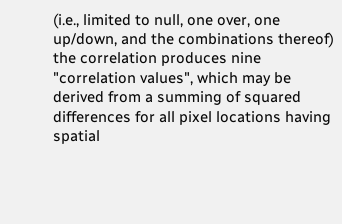(i.e., limited to null, one over, one up/down, and the combinations thereof) the correlation produces nine "correlation values", which may be derived from a summing of squared differences for all pixel locations having spatial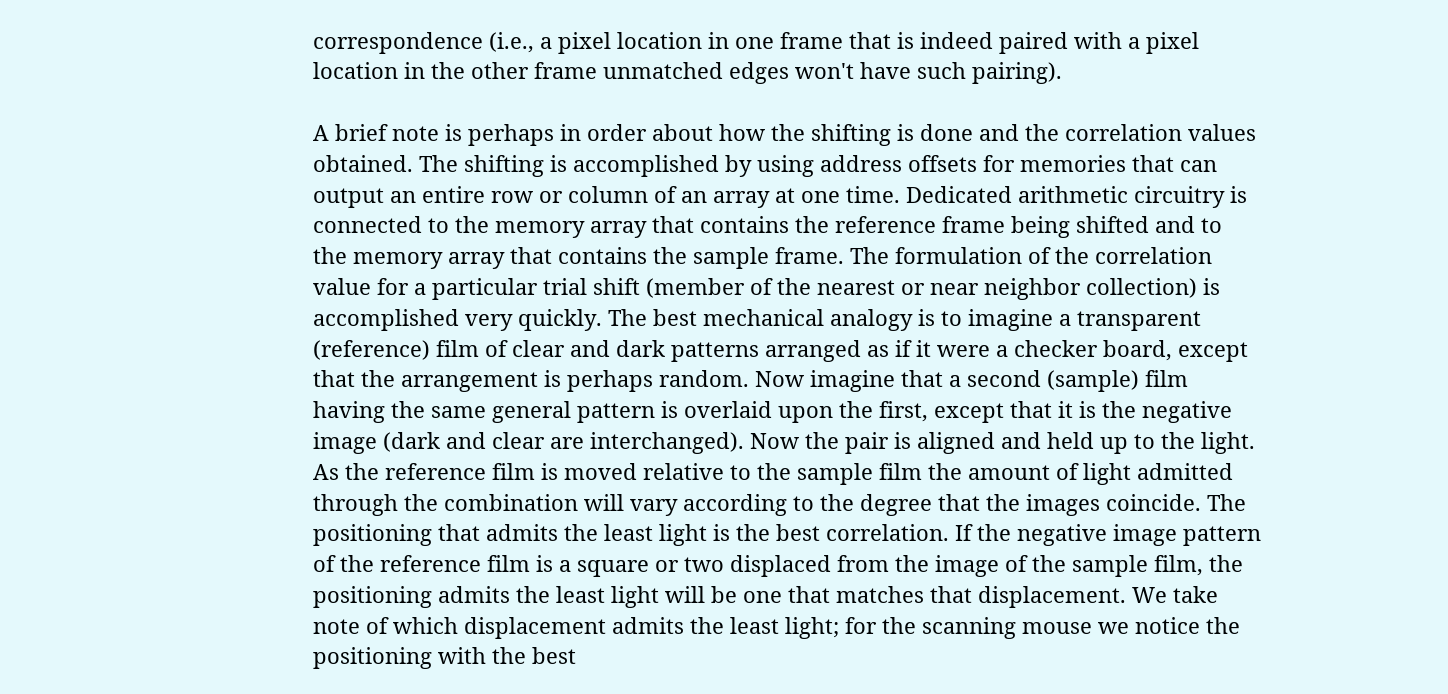correspondence (i.e., a pixel location in one frame that is indeed paired with a pixel location in the other frame unmatched edges won't have such pairing).

A brief note is perhaps in order about how the shifting is done and the correlation values obtained. The shifting is accomplished by using address offsets for memories that can output an entire row or column of an array at one time. Dedicated arithmetic circuitry is connected to the memory array that contains the reference frame being shifted and to the memory array that contains the sample frame. The formulation of the correlation value for a particular trial shift (member of the nearest or near neighbor collection) is accomplished very quickly. The best mechanical analogy is to imagine a transparent (reference) film of clear and dark patterns arranged as if it were a checker board, except that the arrangement is perhaps random. Now imagine that a second (sample) film having the same general pattern is overlaid upon the first, except that it is the negative image (dark and clear are interchanged). Now the pair is aligned and held up to the light. As the reference film is moved relative to the sample film the amount of light admitted through the combination will vary according to the degree that the images coincide. The positioning that admits the least light is the best correlation. If the negative image pattern of the reference film is a square or two displaced from the image of the sample film, the positioning admits the least light will be one that matches that displacement. We take note of which displacement admits the least light; for the scanning mouse we notice the positioning with the best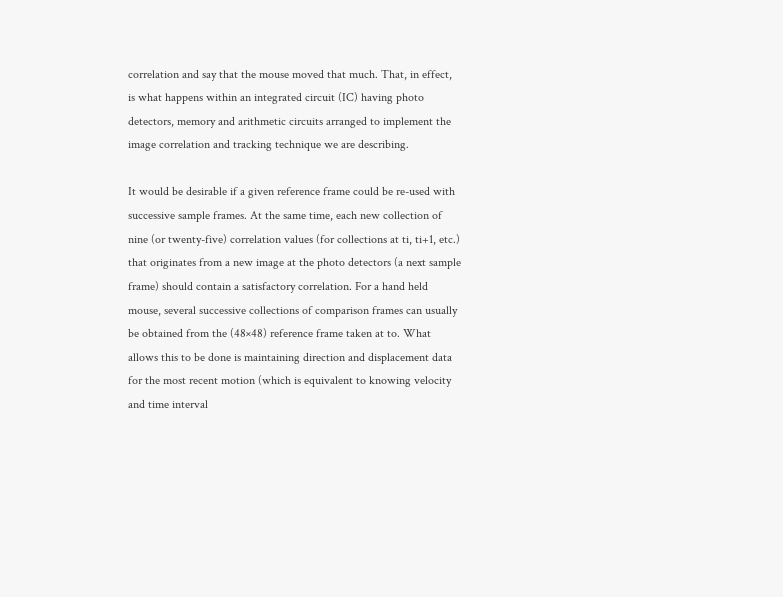correlation and say that the mouse moved that much. That, in effect, is what happens within an integrated circuit (IC) having photo detectors, memory and arithmetic circuits arranged to implement the image correlation and tracking technique we are describing.

It would be desirable if a given reference frame could be re-used with successive sample frames. At the same time, each new collection of nine (or twenty-five) correlation values (for collections at ti, ti+1, etc.) that originates from a new image at the photo detectors (a next sample frame) should contain a satisfactory correlation. For a hand held mouse, several successive collections of comparison frames can usually be obtained from the (48×48) reference frame taken at to. What allows this to be done is maintaining direction and displacement data for the most recent motion (which is equivalent to knowing velocity and time interval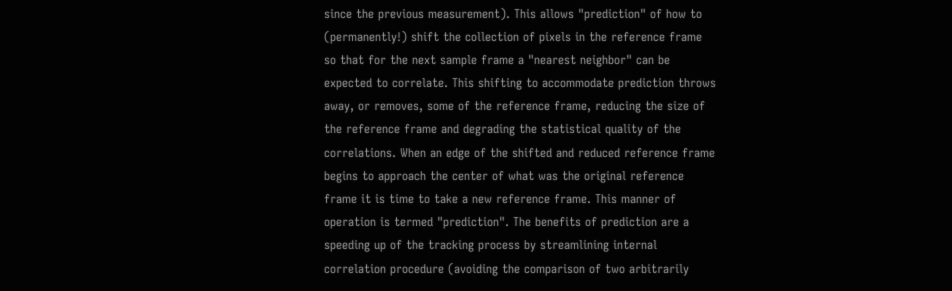since the previous measurement). This allows "prediction" of how to (permanently!) shift the collection of pixels in the reference frame so that for the next sample frame a "nearest neighbor" can be expected to correlate. This shifting to accommodate prediction throws away, or removes, some of the reference frame, reducing the size of the reference frame and degrading the statistical quality of the correlations. When an edge of the shifted and reduced reference frame begins to approach the center of what was the original reference frame it is time to take a new reference frame. This manner of operation is termed "prediction". The benefits of prediction are a speeding up of the tracking process by streamlining internal correlation procedure (avoiding the comparison of two arbitrarily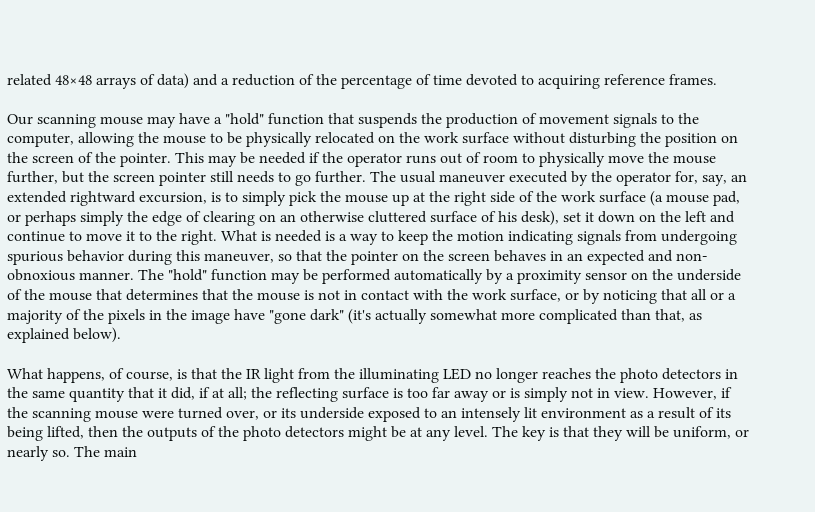related 48×48 arrays of data) and a reduction of the percentage of time devoted to acquiring reference frames.

Our scanning mouse may have a "hold" function that suspends the production of movement signals to the computer, allowing the mouse to be physically relocated on the work surface without disturbing the position on the screen of the pointer. This may be needed if the operator runs out of room to physically move the mouse further, but the screen pointer still needs to go further. The usual maneuver executed by the operator for, say, an extended rightward excursion, is to simply pick the mouse up at the right side of the work surface (a mouse pad, or perhaps simply the edge of clearing on an otherwise cluttered surface of his desk), set it down on the left and continue to move it to the right. What is needed is a way to keep the motion indicating signals from undergoing spurious behavior during this maneuver, so that the pointer on the screen behaves in an expected and non-obnoxious manner. The "hold" function may be performed automatically by a proximity sensor on the underside of the mouse that determines that the mouse is not in contact with the work surface, or by noticing that all or a majority of the pixels in the image have "gone dark" (it's actually somewhat more complicated than that, as explained below).

What happens, of course, is that the IR light from the illuminating LED no longer reaches the photo detectors in the same quantity that it did, if at all; the reflecting surface is too far away or is simply not in view. However, if the scanning mouse were turned over, or its underside exposed to an intensely lit environment as a result of its being lifted, then the outputs of the photo detectors might be at any level. The key is that they will be uniform, or nearly so. The main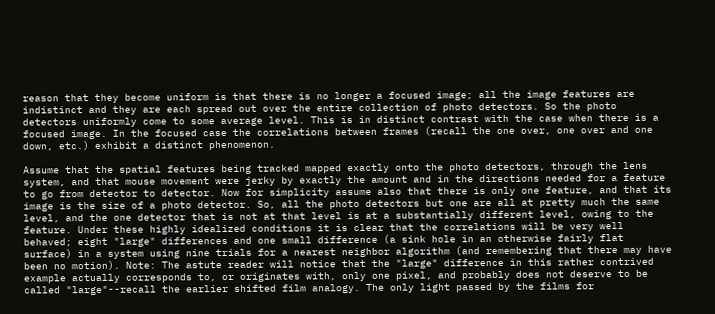reason that they become uniform is that there is no longer a focused image; all the image features are indistinct and they are each spread out over the entire collection of photo detectors. So the photo detectors uniformly come to some average level. This is in distinct contrast with the case when there is a focused image. In the focused case the correlations between frames (recall the one over, one over and one down, etc.) exhibit a distinct phenomenon.

Assume that the spatial features being tracked mapped exactly onto the photo detectors, through the lens system, and that mouse movement were jerky by exactly the amount and in the directions needed for a feature to go from detector to detector. Now for simplicity assume also that there is only one feature, and that its image is the size of a photo detector. So, all the photo detectors but one are all at pretty much the same level, and the one detector that is not at that level is at a substantially different level, owing to the feature. Under these highly idealized conditions it is clear that the correlations will be very well behaved; eight "large" differences and one small difference (a sink hole in an otherwise fairly flat surface) in a system using nine trials for a nearest neighbor algorithm (and remembering that there may have been no motion). Note: The astute reader will notice that the "large" difference in this rather contrived example actually corresponds to, or originates with, only one pixel, and probably does not deserve to be called "large"--recall the earlier shifted film analogy. The only light passed by the films for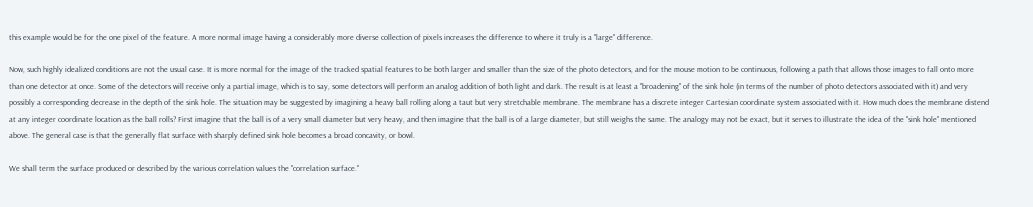this example would be for the one pixel of the feature. A more normal image having a considerably more diverse collection of pixels increases the difference to where it truly is a "large" difference.

Now, such highly idealized conditions are not the usual case. It is more normal for the image of the tracked spatial features to be both larger and smaller than the size of the photo detectors, and for the mouse motion to be continuous, following a path that allows those images to fall onto more than one detector at once. Some of the detectors will receive only a partial image, which is to say, some detectors will perform an analog addition of both light and dark. The result is at least a "broadening" of the sink hole (in terms of the number of photo detectors associated with it) and very possibly a corresponding decrease in the depth of the sink hole. The situation may be suggested by imagining a heavy ball rolling along a taut but very stretchable membrane. The membrane has a discrete integer Cartesian coordinate system associated with it. How much does the membrane distend at any integer coordinate location as the ball rolls? First imagine that the ball is of a very small diameter but very heavy, and then imagine that the ball is of a large diameter, but still weighs the same. The analogy may not be exact, but it serves to illustrate the idea of the "sink hole" mentioned above. The general case is that the generally flat surface with sharply defined sink hole becomes a broad concavity, or bowl.

We shall term the surface produced or described by the various correlation values the "correlation surface."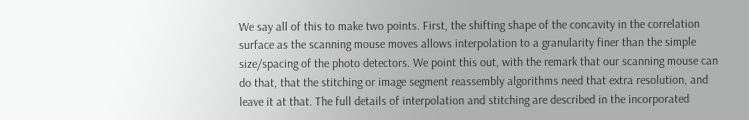We say all of this to make two points. First, the shifting shape of the concavity in the correlation surface as the scanning mouse moves allows interpolation to a granularity finer than the simple size/spacing of the photo detectors. We point this out, with the remark that our scanning mouse can do that, that the stitching or image segment reassembly algorithms need that extra resolution, and leave it at that. The full details of interpolation and stitching are described in the incorporated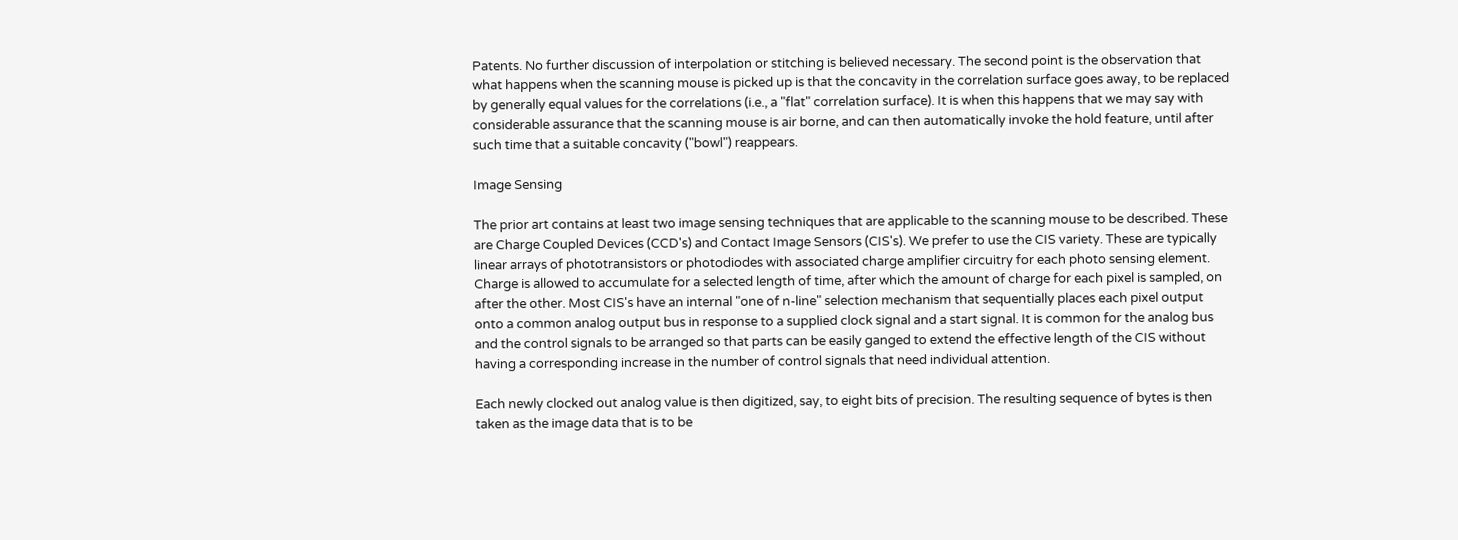Patents. No further discussion of interpolation or stitching is believed necessary. The second point is the observation that what happens when the scanning mouse is picked up is that the concavity in the correlation surface goes away, to be replaced by generally equal values for the correlations (i.e., a "flat" correlation surface). It is when this happens that we may say with considerable assurance that the scanning mouse is air borne, and can then automatically invoke the hold feature, until after such time that a suitable concavity ("bowl") reappears.

Image Sensing

The prior art contains at least two image sensing techniques that are applicable to the scanning mouse to be described. These are Charge Coupled Devices (CCD's) and Contact Image Sensors (CIS's). We prefer to use the CIS variety. These are typically linear arrays of phototransistors or photodiodes with associated charge amplifier circuitry for each photo sensing element. Charge is allowed to accumulate for a selected length of time, after which the amount of charge for each pixel is sampled, on after the other. Most CIS's have an internal "one of n-line" selection mechanism that sequentially places each pixel output onto a common analog output bus in response to a supplied clock signal and a start signal. It is common for the analog bus and the control signals to be arranged so that parts can be easily ganged to extend the effective length of the CIS without having a corresponding increase in the number of control signals that need individual attention.

Each newly clocked out analog value is then digitized, say, to eight bits of precision. The resulting sequence of bytes is then taken as the image data that is to be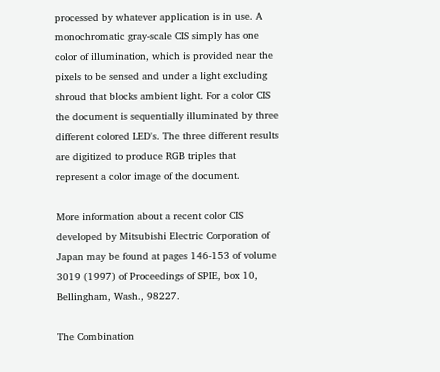processed by whatever application is in use. A monochromatic gray-scale CIS simply has one color of illumination, which is provided near the pixels to be sensed and under a light excluding shroud that blocks ambient light. For a color CIS the document is sequentially illuminated by three different colored LED's. The three different results are digitized to produce RGB triples that represent a color image of the document.

More information about a recent color CIS developed by Mitsubishi Electric Corporation of Japan may be found at pages 146-153 of volume 3019 (1997) of Proceedings of SPIE, box 10, Bellingham, Wash., 98227.

The Combination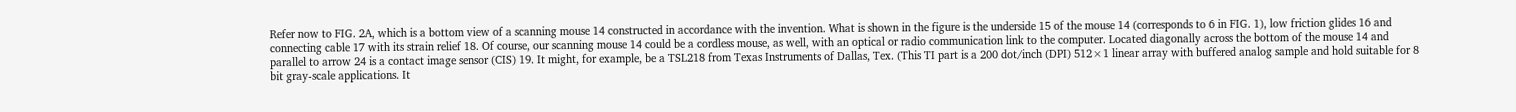Refer now to FIG. 2A, which is a bottom view of a scanning mouse 14 constructed in accordance with the invention. What is shown in the figure is the underside 15 of the mouse 14 (corresponds to 6 in FIG. 1), low friction glides 16 and connecting cable 17 with its strain relief 18. Of course, our scanning mouse 14 could be a cordless mouse, as well, with an optical or radio communication link to the computer. Located diagonally across the bottom of the mouse 14 and parallel to arrow 24 is a contact image sensor (CIS) 19. It might, for example, be a TSL218 from Texas Instruments of Dallas, Tex. (This TI part is a 200 dot/inch (DPI) 512×1 linear array with buffered analog sample and hold suitable for 8 bit gray-scale applications. It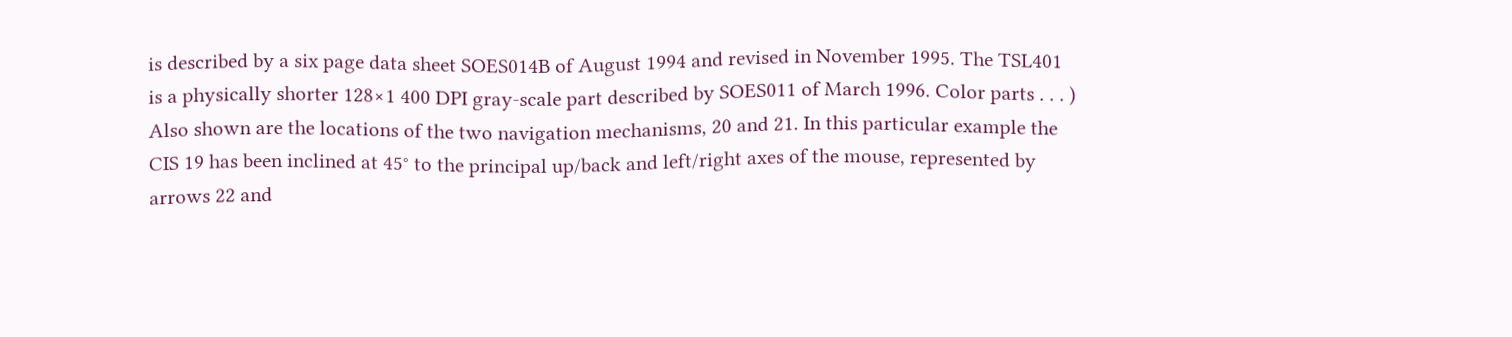is described by a six page data sheet SOES014B of August 1994 and revised in November 1995. The TSL401 is a physically shorter 128×1 400 DPI gray-scale part described by SOES011 of March 1996. Color parts . . . ) Also shown are the locations of the two navigation mechanisms, 20 and 21. In this particular example the CIS 19 has been inclined at 45° to the principal up/back and left/right axes of the mouse, represented by arrows 22 and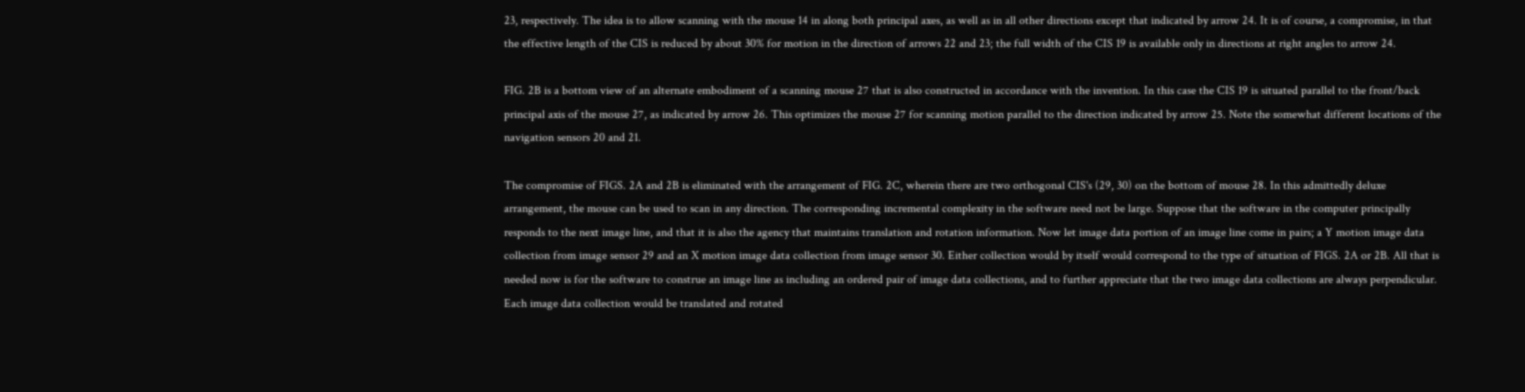23, respectively. The idea is to allow scanning with the mouse 14 in along both principal axes, as well as in all other directions except that indicated by arrow 24. It is of course, a compromise, in that the effective length of the CIS is reduced by about 30% for motion in the direction of arrows 22 and 23; the full width of the CIS 19 is available only in directions at right angles to arrow 24.

FIG. 2B is a bottom view of an alternate embodiment of a scanning mouse 27 that is also constructed in accordance with the invention. In this case the CIS 19 is situated parallel to the front/back principal axis of the mouse 27, as indicated by arrow 26. This optimizes the mouse 27 for scanning motion parallel to the direction indicated by arrow 25. Note the somewhat different locations of the navigation sensors 20 and 21.

The compromise of FIGS. 2A and 2B is eliminated with the arrangement of FIG. 2C, wherein there are two orthogonal CIS's (29, 30) on the bottom of mouse 28. In this admittedly deluxe arrangement, the mouse can be used to scan in any direction. The corresponding incremental complexity in the software need not be large. Suppose that the software in the computer principally responds to the next image line, and that it is also the agency that maintains translation and rotation information. Now let image data portion of an image line come in pairs; a Y motion image data collection from image sensor 29 and an X motion image data collection from image sensor 30. Either collection would by itself would correspond to the type of situation of FIGS. 2A or 2B. All that is needed now is for the software to construe an image line as including an ordered pair of image data collections, and to further appreciate that the two image data collections are always perpendicular. Each image data collection would be translated and rotated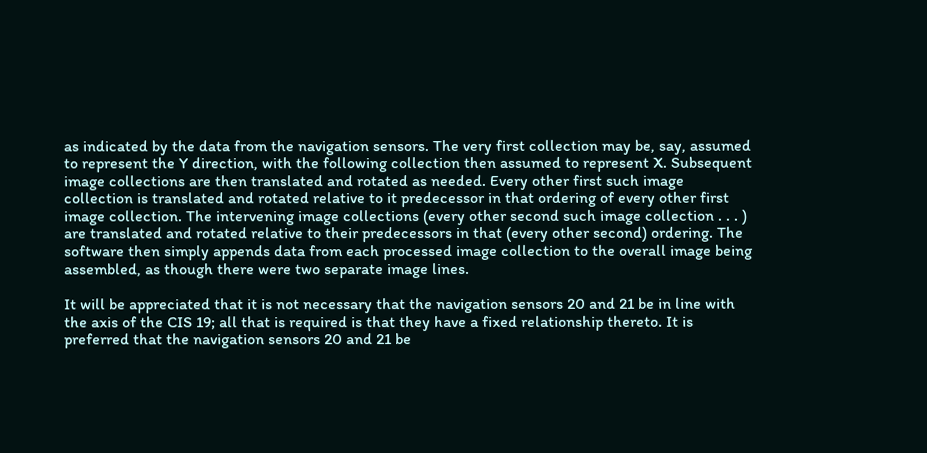as indicated by the data from the navigation sensors. The very first collection may be, say, assumed to represent the Y direction, with the following collection then assumed to represent X. Subsequent image collections are then translated and rotated as needed. Every other first such image collection is translated and rotated relative to it predecessor in that ordering of every other first image collection. The intervening image collections (every other second such image collection . . . ) are translated and rotated relative to their predecessors in that (every other second) ordering. The software then simply appends data from each processed image collection to the overall image being assembled, as though there were two separate image lines.

It will be appreciated that it is not necessary that the navigation sensors 20 and 21 be in line with the axis of the CIS 19; all that is required is that they have a fixed relationship thereto. It is preferred that the navigation sensors 20 and 21 be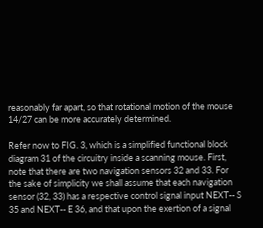reasonably far apart, so that rotational motion of the mouse 14/27 can be more accurately determined.

Refer now to FIG. 3, which is a simplified functional block diagram 31 of the circuitry inside a scanning mouse. First, note that there are two navigation sensors 32 and 33. For the sake of simplicity we shall assume that each navigation sensor (32, 33) has a respective control signal input NEXT-- S 35 and NEXT-- E 36, and that upon the exertion of a signal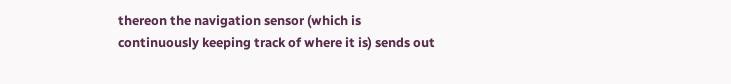thereon the navigation sensor (which is continuously keeping track of where it is) sends out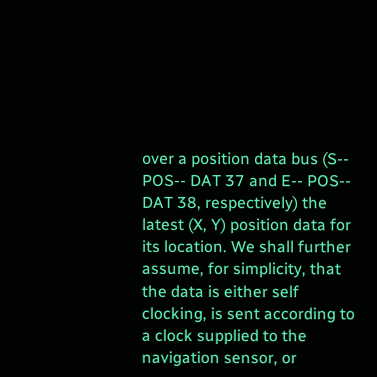over a position data bus (S-- POS-- DAT 37 and E-- POS-- DAT 38, respectively) the latest (X, Y) position data for its location. We shall further assume, for simplicity, that the data is either self clocking, is sent according to a clock supplied to the navigation sensor, or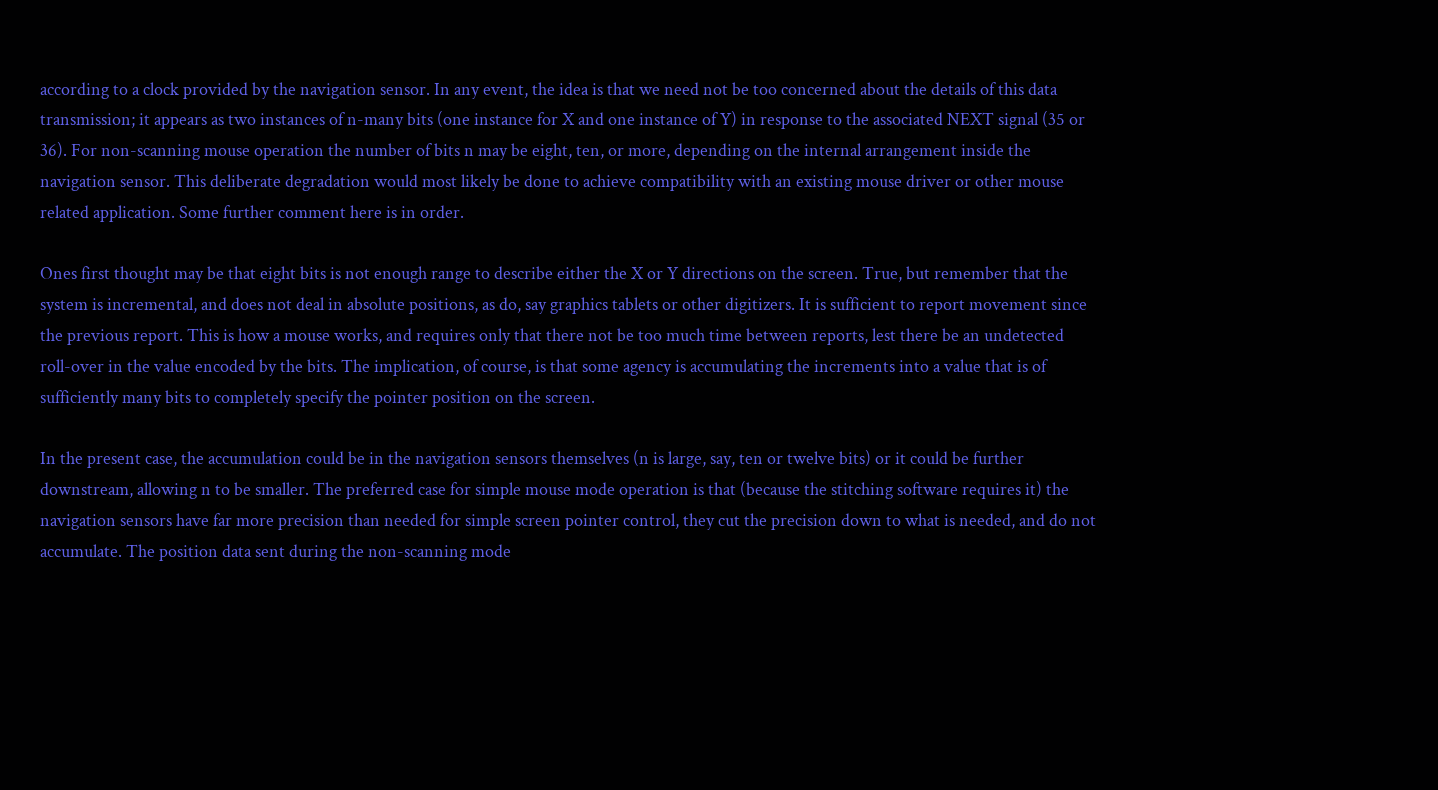according to a clock provided by the navigation sensor. In any event, the idea is that we need not be too concerned about the details of this data transmission; it appears as two instances of n-many bits (one instance for X and one instance of Y) in response to the associated NEXT signal (35 or 36). For non-scanning mouse operation the number of bits n may be eight, ten, or more, depending on the internal arrangement inside the navigation sensor. This deliberate degradation would most likely be done to achieve compatibility with an existing mouse driver or other mouse related application. Some further comment here is in order.

Ones first thought may be that eight bits is not enough range to describe either the X or Y directions on the screen. True, but remember that the system is incremental, and does not deal in absolute positions, as do, say graphics tablets or other digitizers. It is sufficient to report movement since the previous report. This is how a mouse works, and requires only that there not be too much time between reports, lest there be an undetected roll-over in the value encoded by the bits. The implication, of course, is that some agency is accumulating the increments into a value that is of sufficiently many bits to completely specify the pointer position on the screen.

In the present case, the accumulation could be in the navigation sensors themselves (n is large, say, ten or twelve bits) or it could be further downstream, allowing n to be smaller. The preferred case for simple mouse mode operation is that (because the stitching software requires it) the navigation sensors have far more precision than needed for simple screen pointer control, they cut the precision down to what is needed, and do not accumulate. The position data sent during the non-scanning mode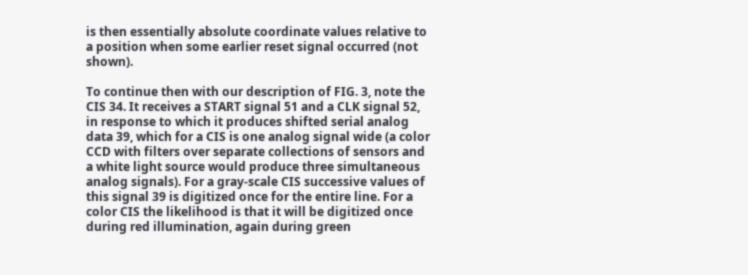is then essentially absolute coordinate values relative to a position when some earlier reset signal occurred (not shown).

To continue then with our description of FIG. 3, note the CIS 34. It receives a START signal 51 and a CLK signal 52, in response to which it produces shifted serial analog data 39, which for a CIS is one analog signal wide (a color CCD with filters over separate collections of sensors and a white light source would produce three simultaneous analog signals). For a gray-scale CIS successive values of this signal 39 is digitized once for the entire line. For a color CIS the likelihood is that it will be digitized once during red illumination, again during green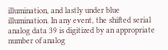illumination, and lastly under blue illumination. In any event, the shifted serial analog data 39 is digitized by an appropriate number of analog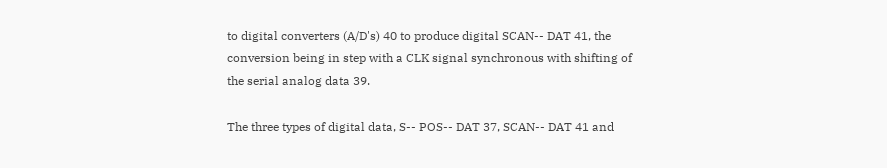to digital converters (A/D's) 40 to produce digital SCAN-- DAT 41, the conversion being in step with a CLK signal synchronous with shifting of the serial analog data 39.

The three types of digital data, S-- POS-- DAT 37, SCAN-- DAT 41 and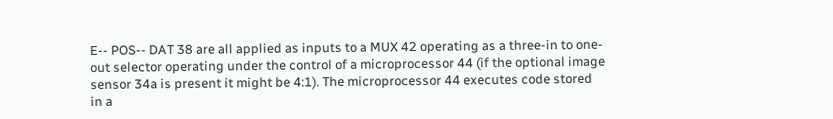E-- POS-- DAT 38 are all applied as inputs to a MUX 42 operating as a three-in to one-out selector operating under the control of a microprocessor 44 (if the optional image sensor 34a is present it might be 4:1). The microprocessor 44 executes code stored in a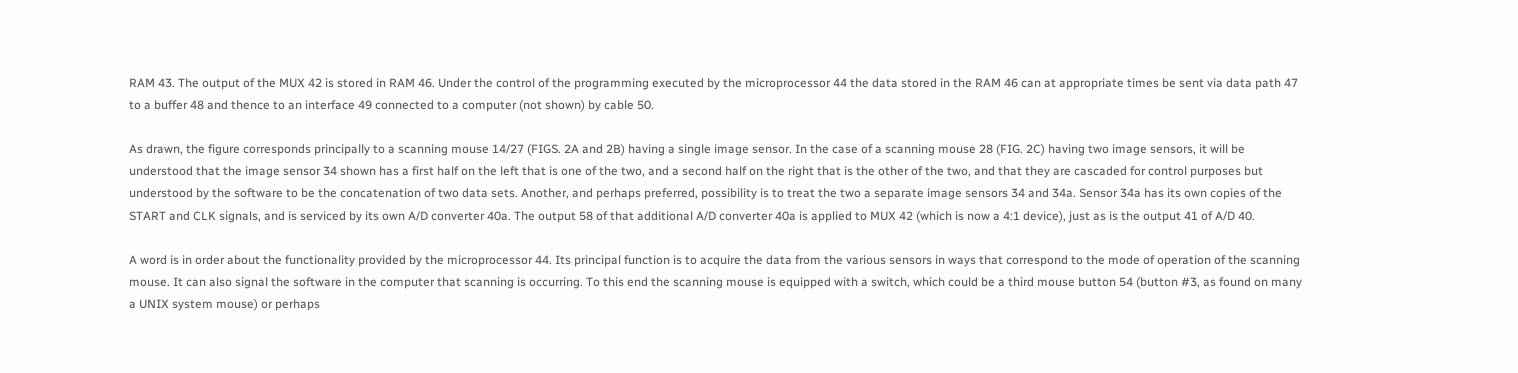RAM 43. The output of the MUX 42 is stored in RAM 46. Under the control of the programming executed by the microprocessor 44 the data stored in the RAM 46 can at appropriate times be sent via data path 47 to a buffer 48 and thence to an interface 49 connected to a computer (not shown) by cable 50.

As drawn, the figure corresponds principally to a scanning mouse 14/27 (FIGS. 2A and 2B) having a single image sensor. In the case of a scanning mouse 28 (FIG. 2C) having two image sensors, it will be understood that the image sensor 34 shown has a first half on the left that is one of the two, and a second half on the right that is the other of the two, and that they are cascaded for control purposes but understood by the software to be the concatenation of two data sets. Another, and perhaps preferred, possibility is to treat the two a separate image sensors 34 and 34a. Sensor 34a has its own copies of the START and CLK signals, and is serviced by its own A/D converter 40a. The output 58 of that additional A/D converter 40a is applied to MUX 42 (which is now a 4:1 device), just as is the output 41 of A/D 40.

A word is in order about the functionality provided by the microprocessor 44. Its principal function is to acquire the data from the various sensors in ways that correspond to the mode of operation of the scanning mouse. It can also signal the software in the computer that scanning is occurring. To this end the scanning mouse is equipped with a switch, which could be a third mouse button 54 (button #3, as found on many a UNIX system mouse) or perhaps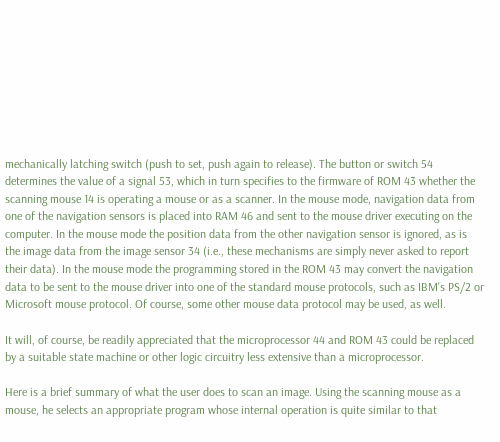mechanically latching switch (push to set, push again to release). The button or switch 54 determines the value of a signal 53, which in turn specifies to the firmware of ROM 43 whether the scanning mouse 14 is operating a mouse or as a scanner. In the mouse mode, navigation data from one of the navigation sensors is placed into RAM 46 and sent to the mouse driver executing on the computer. In the mouse mode the position data from the other navigation sensor is ignored, as is the image data from the image sensor 34 (i.e., these mechanisms are simply never asked to report their data). In the mouse mode the programming stored in the ROM 43 may convert the navigation data to be sent to the mouse driver into one of the standard mouse protocols, such as IBM's PS/2 or Microsoft mouse protocol. Of course, some other mouse data protocol may be used, as well.

It will, of course, be readily appreciated that the microprocessor 44 and ROM 43 could be replaced by a suitable state machine or other logic circuitry less extensive than a microprocessor.

Here is a brief summary of what the user does to scan an image. Using the scanning mouse as a mouse, he selects an appropriate program whose internal operation is quite similar to that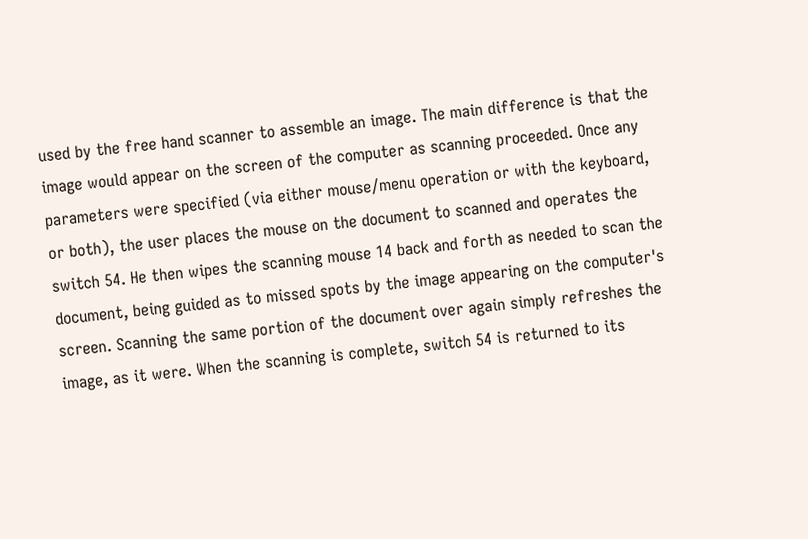used by the free hand scanner to assemble an image. The main difference is that the image would appear on the screen of the computer as scanning proceeded. Once any parameters were specified (via either mouse/menu operation or with the keyboard, or both), the user places the mouse on the document to scanned and operates the switch 54. He then wipes the scanning mouse 14 back and forth as needed to scan the document, being guided as to missed spots by the image appearing on the computer's screen. Scanning the same portion of the document over again simply refreshes the image, as it were. When the scanning is complete, switch 54 is returned to its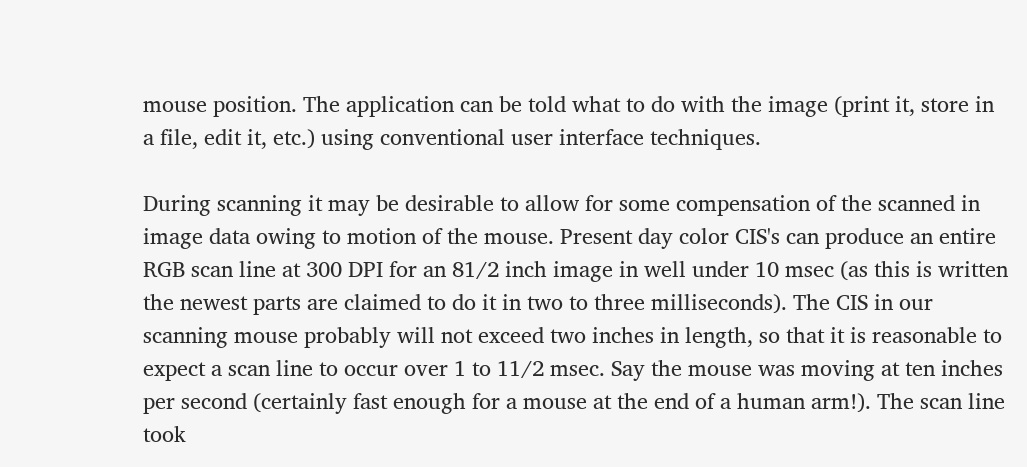mouse position. The application can be told what to do with the image (print it, store in a file, edit it, etc.) using conventional user interface techniques.

During scanning it may be desirable to allow for some compensation of the scanned in image data owing to motion of the mouse. Present day color CIS's can produce an entire RGB scan line at 300 DPI for an 81/2 inch image in well under 10 msec (as this is written the newest parts are claimed to do it in two to three milliseconds). The CIS in our scanning mouse probably will not exceed two inches in length, so that it is reasonable to expect a scan line to occur over 1 to 11/2 msec. Say the mouse was moving at ten inches per second (certainly fast enough for a mouse at the end of a human arm!). The scan line took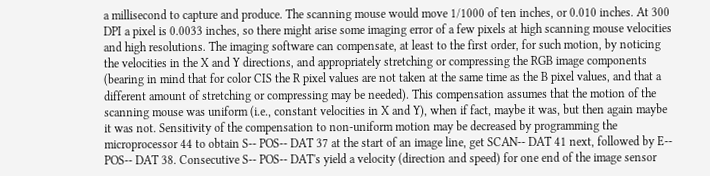a millisecond to capture and produce. The scanning mouse would move 1/1000 of ten inches, or 0.010 inches. At 300 DPI a pixel is 0.0033 inches, so there might arise some imaging error of a few pixels at high scanning mouse velocities and high resolutions. The imaging software can compensate, at least to the first order, for such motion, by noticing the velocities in the X and Y directions, and appropriately stretching or compressing the RGB image components (bearing in mind that for color CIS the R pixel values are not taken at the same time as the B pixel values, and that a different amount of stretching or compressing may be needed). This compensation assumes that the motion of the scanning mouse was uniform (i.e., constant velocities in X and Y), when if fact, maybe it was, but then again maybe it was not. Sensitivity of the compensation to non-uniform motion may be decreased by programming the microprocessor 44 to obtain S-- POS-- DAT 37 at the start of an image line, get SCAN-- DAT 41 next, followed by E-- POS-- DAT 38. Consecutive S-- POS-- DAT's yield a velocity (direction and speed) for one end of the image sensor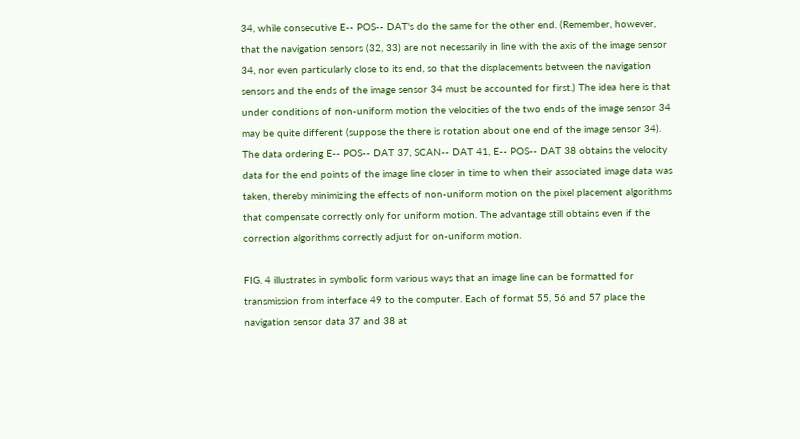34, while consecutive E-- POS-- DAT's do the same for the other end. (Remember, however, that the navigation sensors (32, 33) are not necessarily in line with the axis of the image sensor 34, nor even particularly close to its end, so that the displacements between the navigation sensors and the ends of the image sensor 34 must be accounted for first.) The idea here is that under conditions of non-uniform motion the velocities of the two ends of the image sensor 34 may be quite different (suppose the there is rotation about one end of the image sensor 34). The data ordering E-- POS-- DAT 37, SCAN-- DAT 41, E-- POS-- DAT 38 obtains the velocity data for the end points of the image line closer in time to when their associated image data was taken, thereby minimizing the effects of non-uniform motion on the pixel placement algorithms that compensate correctly only for uniform motion. The advantage still obtains even if the correction algorithms correctly adjust for on-uniform motion.

FIG. 4 illustrates in symbolic form various ways that an image line can be formatted for transmission from interface 49 to the computer. Each of format 55, 56 and 57 place the navigation sensor data 37 and 38 at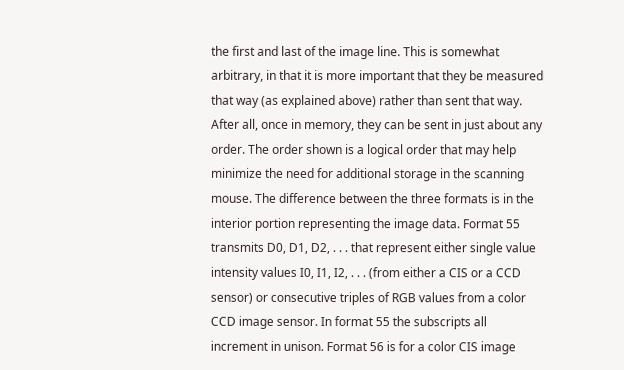the first and last of the image line. This is somewhat arbitrary, in that it is more important that they be measured that way (as explained above) rather than sent that way. After all, once in memory, they can be sent in just about any order. The order shown is a logical order that may help minimize the need for additional storage in the scanning mouse. The difference between the three formats is in the interior portion representing the image data. Format 55 transmits D0, D1, D2, . . . that represent either single value intensity values I0, I1, I2, . . . (from either a CIS or a CCD sensor) or consecutive triples of RGB values from a color CCD image sensor. In format 55 the subscripts all increment in unison. Format 56 is for a color CIS image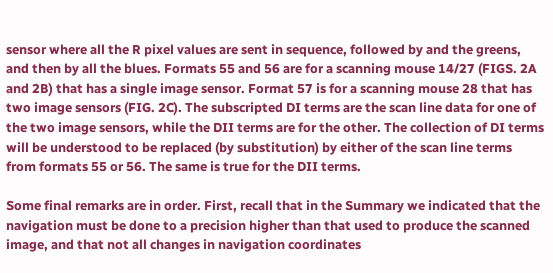sensor where all the R pixel values are sent in sequence, followed by and the greens, and then by all the blues. Formats 55 and 56 are for a scanning mouse 14/27 (FIGS. 2A and 2B) that has a single image sensor. Format 57 is for a scanning mouse 28 that has two image sensors (FIG. 2C). The subscripted DI terms are the scan line data for one of the two image sensors, while the DII terms are for the other. The collection of DI terms will be understood to be replaced (by substitution) by either of the scan line terms from formats 55 or 56. The same is true for the DII terms.

Some final remarks are in order. First, recall that in the Summary we indicated that the navigation must be done to a precision higher than that used to produce the scanned image, and that not all changes in navigation coordinates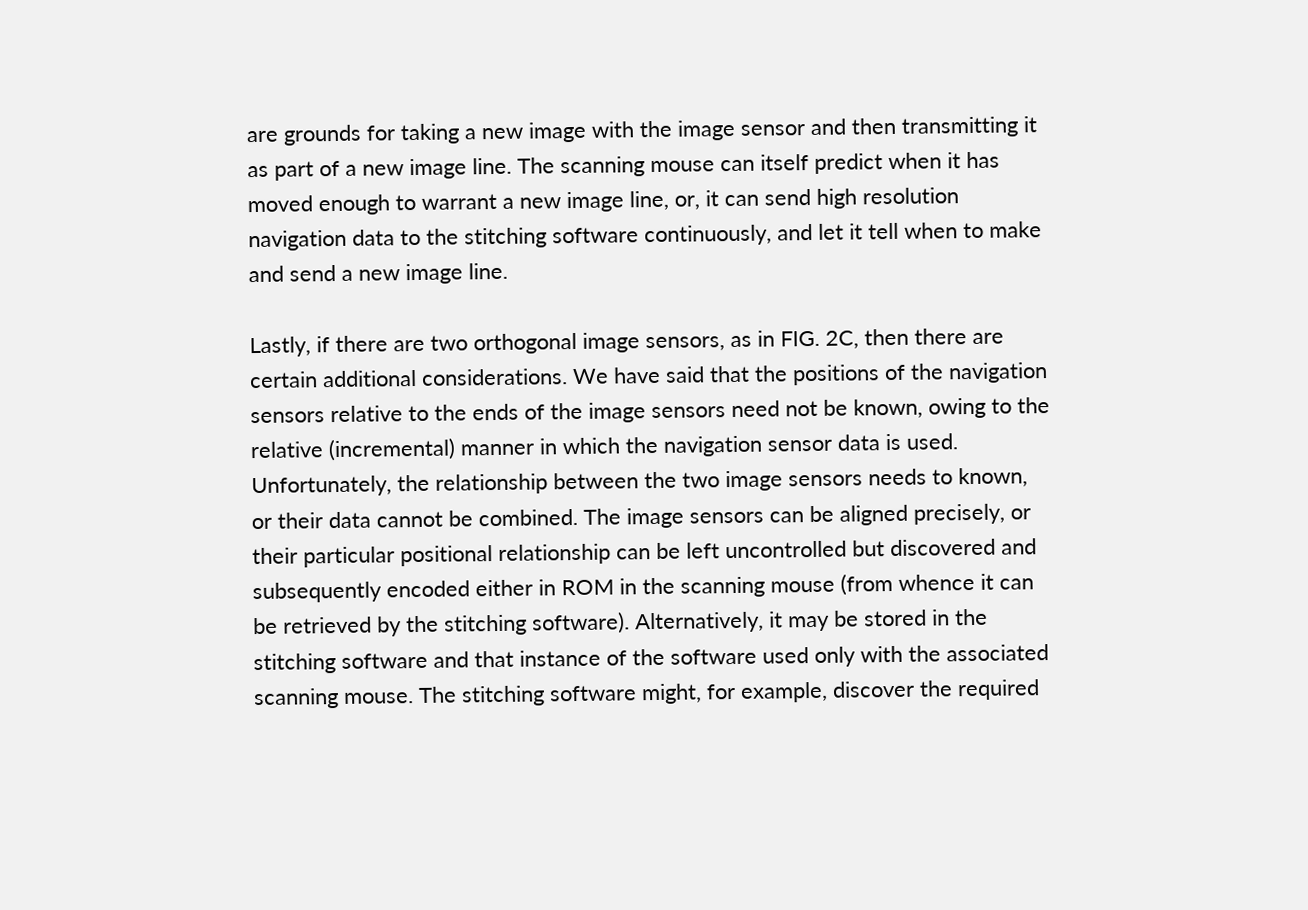are grounds for taking a new image with the image sensor and then transmitting it as part of a new image line. The scanning mouse can itself predict when it has moved enough to warrant a new image line, or, it can send high resolution navigation data to the stitching software continuously, and let it tell when to make and send a new image line.

Lastly, if there are two orthogonal image sensors, as in FIG. 2C, then there are certain additional considerations. We have said that the positions of the navigation sensors relative to the ends of the image sensors need not be known, owing to the relative (incremental) manner in which the navigation sensor data is used. Unfortunately, the relationship between the two image sensors needs to known, or their data cannot be combined. The image sensors can be aligned precisely, or their particular positional relationship can be left uncontrolled but discovered and subsequently encoded either in ROM in the scanning mouse (from whence it can be retrieved by the stitching software). Alternatively, it may be stored in the stitching software and that instance of the software used only with the associated scanning mouse. The stitching software might, for example, discover the required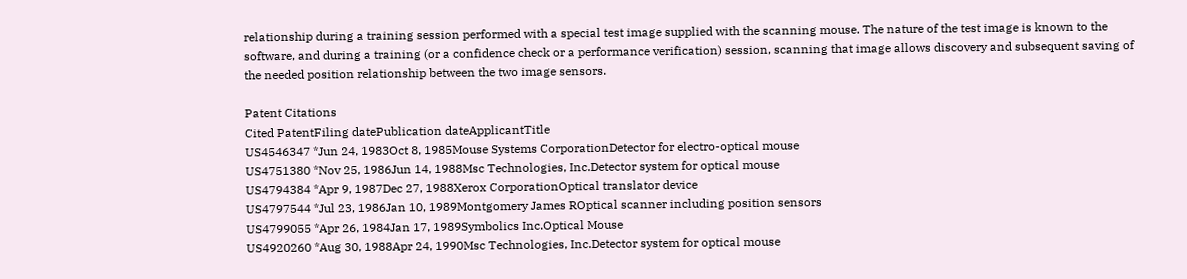relationship during a training session performed with a special test image supplied with the scanning mouse. The nature of the test image is known to the software, and during a training (or a confidence check or a performance verification) session, scanning that image allows discovery and subsequent saving of the needed position relationship between the two image sensors.

Patent Citations
Cited PatentFiling datePublication dateApplicantTitle
US4546347 *Jun 24, 1983Oct 8, 1985Mouse Systems CorporationDetector for electro-optical mouse
US4751380 *Nov 25, 1986Jun 14, 1988Msc Technologies, Inc.Detector system for optical mouse
US4794384 *Apr 9, 1987Dec 27, 1988Xerox CorporationOptical translator device
US4797544 *Jul 23, 1986Jan 10, 1989Montgomery James ROptical scanner including position sensors
US4799055 *Apr 26, 1984Jan 17, 1989Symbolics Inc.Optical Mouse
US4920260 *Aug 30, 1988Apr 24, 1990Msc Technologies, Inc.Detector system for optical mouse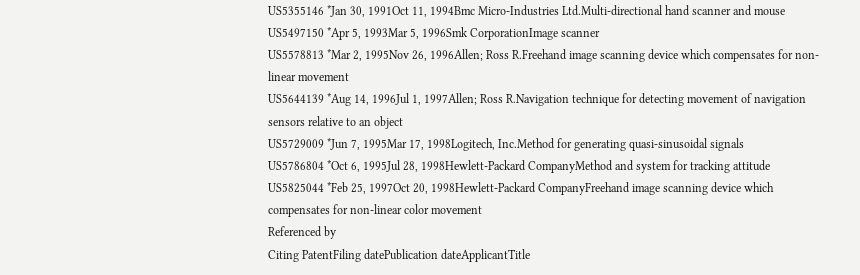US5355146 *Jan 30, 1991Oct 11, 1994Bmc Micro-Industries Ltd.Multi-directional hand scanner and mouse
US5497150 *Apr 5, 1993Mar 5, 1996Smk CorporationImage scanner
US5578813 *Mar 2, 1995Nov 26, 1996Allen; Ross R.Freehand image scanning device which compensates for non-linear movement
US5644139 *Aug 14, 1996Jul 1, 1997Allen; Ross R.Navigation technique for detecting movement of navigation sensors relative to an object
US5729009 *Jun 7, 1995Mar 17, 1998Logitech, Inc.Method for generating quasi-sinusoidal signals
US5786804 *Oct 6, 1995Jul 28, 1998Hewlett-Packard CompanyMethod and system for tracking attitude
US5825044 *Feb 25, 1997Oct 20, 1998Hewlett-Packard CompanyFreehand image scanning device which compensates for non-linear color movement
Referenced by
Citing PatentFiling datePublication dateApplicantTitle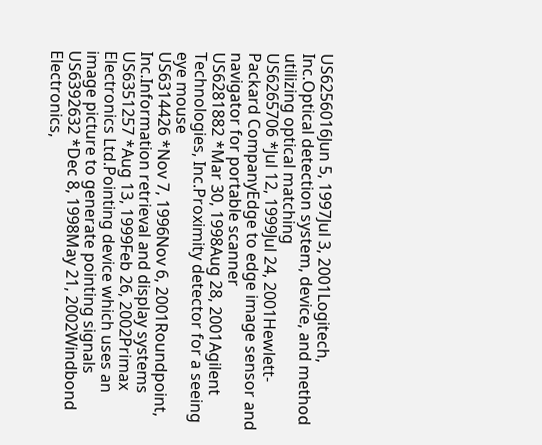US6256016Jun 5, 1997Jul 3, 2001Logitech, Inc.Optical detection system, device, and method utilizing optical matching
US6265706 *Jul 12, 1999Jul 24, 2001Hewlett-Packard CompanyEdge to edge image sensor and navigator for portable scanner
US6281882 *Mar 30, 1998Aug 28, 2001Agilent Technologies, Inc.Proximity detector for a seeing eye mouse
US6314426 *Nov 7, 1996Nov 6, 2001Roundpoint, Inc.Information retrieval and display systems
US6351257 *Aug 13, 1999Feb 26, 2002Primax Electronics Ltd.Pointing device which uses an image picture to generate pointing signals
US6392632 *Dec 8, 1998May 21, 2002Windbond Electronics,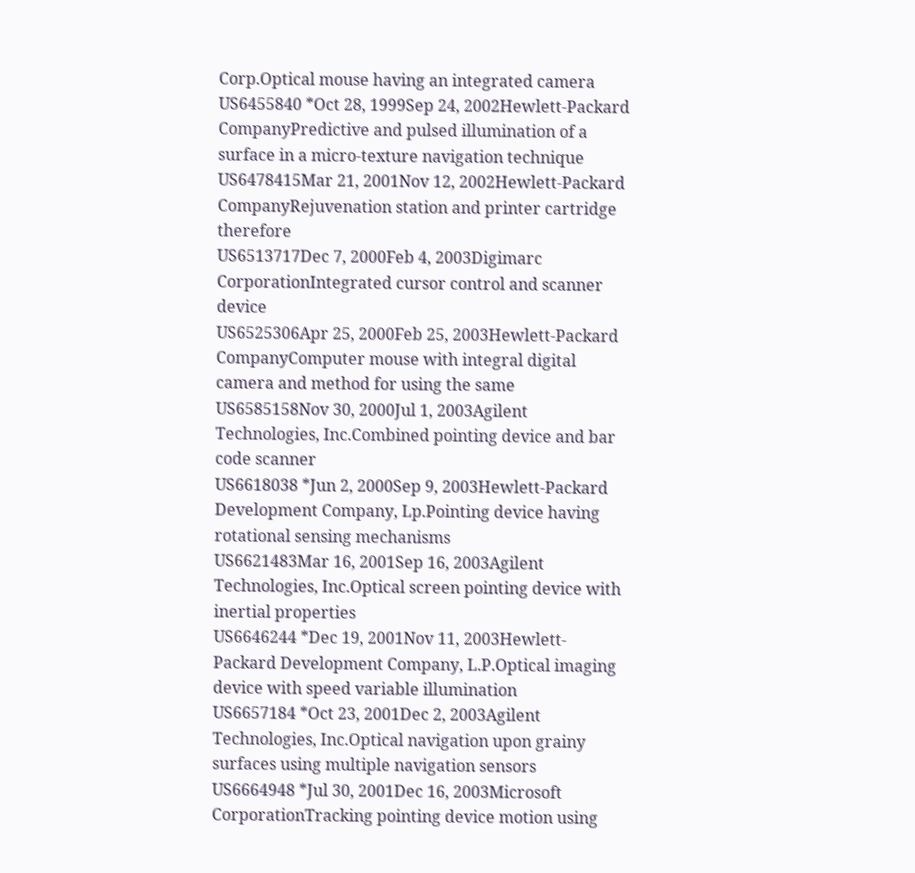Corp.Optical mouse having an integrated camera
US6455840 *Oct 28, 1999Sep 24, 2002Hewlett-Packard CompanyPredictive and pulsed illumination of a surface in a micro-texture navigation technique
US6478415Mar 21, 2001Nov 12, 2002Hewlett-Packard CompanyRejuvenation station and printer cartridge therefore
US6513717Dec 7, 2000Feb 4, 2003Digimarc CorporationIntegrated cursor control and scanner device
US6525306Apr 25, 2000Feb 25, 2003Hewlett-Packard CompanyComputer mouse with integral digital camera and method for using the same
US6585158Nov 30, 2000Jul 1, 2003Agilent Technologies, Inc.Combined pointing device and bar code scanner
US6618038 *Jun 2, 2000Sep 9, 2003Hewlett-Packard Development Company, Lp.Pointing device having rotational sensing mechanisms
US6621483Mar 16, 2001Sep 16, 2003Agilent Technologies, Inc.Optical screen pointing device with inertial properties
US6646244 *Dec 19, 2001Nov 11, 2003Hewlett-Packard Development Company, L.P.Optical imaging device with speed variable illumination
US6657184 *Oct 23, 2001Dec 2, 2003Agilent Technologies, Inc.Optical navigation upon grainy surfaces using multiple navigation sensors
US6664948 *Jul 30, 2001Dec 16, 2003Microsoft CorporationTracking pointing device motion using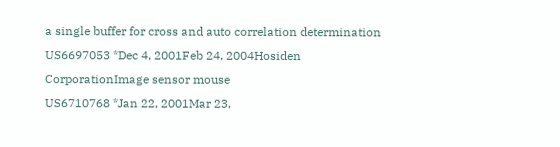a single buffer for cross and auto correlation determination
US6697053 *Dec 4, 2001Feb 24, 2004Hosiden CorporationImage sensor mouse
US6710768 *Jan 22, 2001Mar 23,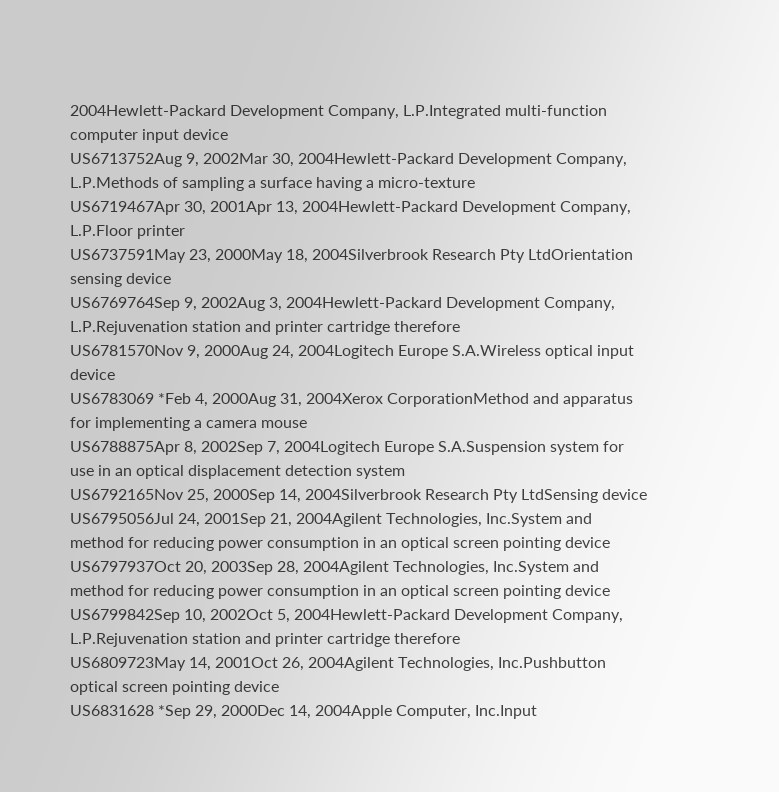2004Hewlett-Packard Development Company, L.P.Integrated multi-function computer input device
US6713752Aug 9, 2002Mar 30, 2004Hewlett-Packard Development Company, L.P.Methods of sampling a surface having a micro-texture
US6719467Apr 30, 2001Apr 13, 2004Hewlett-Packard Development Company, L.P.Floor printer
US6737591May 23, 2000May 18, 2004Silverbrook Research Pty LtdOrientation sensing device
US6769764Sep 9, 2002Aug 3, 2004Hewlett-Packard Development Company, L.P.Rejuvenation station and printer cartridge therefore
US6781570Nov 9, 2000Aug 24, 2004Logitech Europe S.A.Wireless optical input device
US6783069 *Feb 4, 2000Aug 31, 2004Xerox CorporationMethod and apparatus for implementing a camera mouse
US6788875Apr 8, 2002Sep 7, 2004Logitech Europe S.A.Suspension system for use in an optical displacement detection system
US6792165Nov 25, 2000Sep 14, 2004Silverbrook Research Pty LtdSensing device
US6795056Jul 24, 2001Sep 21, 2004Agilent Technologies, Inc.System and method for reducing power consumption in an optical screen pointing device
US6797937Oct 20, 2003Sep 28, 2004Agilent Technologies, Inc.System and method for reducing power consumption in an optical screen pointing device
US6799842Sep 10, 2002Oct 5, 2004Hewlett-Packard Development Company, L.P.Rejuvenation station and printer cartridge therefore
US6809723May 14, 2001Oct 26, 2004Agilent Technologies, Inc.Pushbutton optical screen pointing device
US6831628 *Sep 29, 2000Dec 14, 2004Apple Computer, Inc.Input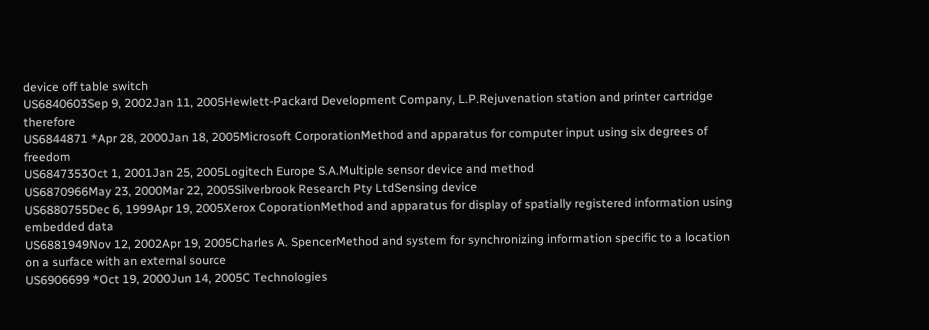device off table switch
US6840603Sep 9, 2002Jan 11, 2005Hewlett-Packard Development Company, L.P.Rejuvenation station and printer cartridge therefore
US6844871 *Apr 28, 2000Jan 18, 2005Microsoft CorporationMethod and apparatus for computer input using six degrees of freedom
US6847353Oct 1, 2001Jan 25, 2005Logitech Europe S.A.Multiple sensor device and method
US6870966May 23, 2000Mar 22, 2005Silverbrook Research Pty LtdSensing device
US6880755Dec 6, 1999Apr 19, 2005Xerox CoporationMethod and apparatus for display of spatially registered information using embedded data
US6881949Nov 12, 2002Apr 19, 2005Charles A. SpencerMethod and system for synchronizing information specific to a location on a surface with an external source
US6906699 *Oct 19, 2000Jun 14, 2005C Technologies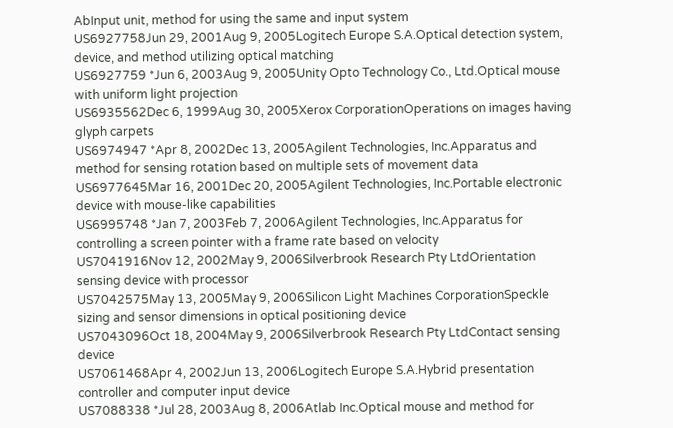AbInput unit, method for using the same and input system
US6927758Jun 29, 2001Aug 9, 2005Logitech Europe S.A.Optical detection system, device, and method utilizing optical matching
US6927759 *Jun 6, 2003Aug 9, 2005Unity Opto Technology Co., Ltd.Optical mouse with uniform light projection
US6935562Dec 6, 1999Aug 30, 2005Xerox CorporationOperations on images having glyph carpets
US6974947 *Apr 8, 2002Dec 13, 2005Agilent Technologies, Inc.Apparatus and method for sensing rotation based on multiple sets of movement data
US6977645Mar 16, 2001Dec 20, 2005Agilent Technologies, Inc.Portable electronic device with mouse-like capabilities
US6995748 *Jan 7, 2003Feb 7, 2006Agilent Technologies, Inc.Apparatus for controlling a screen pointer with a frame rate based on velocity
US7041916Nov 12, 2002May 9, 2006Silverbrook Research Pty LtdOrientation sensing device with processor
US7042575May 13, 2005May 9, 2006Silicon Light Machines CorporationSpeckle sizing and sensor dimensions in optical positioning device
US7043096Oct 18, 2004May 9, 2006Silverbrook Research Pty LtdContact sensing device
US7061468Apr 4, 2002Jun 13, 2006Logitech Europe S.A.Hybrid presentation controller and computer input device
US7088338 *Jul 28, 2003Aug 8, 2006Atlab Inc.Optical mouse and method for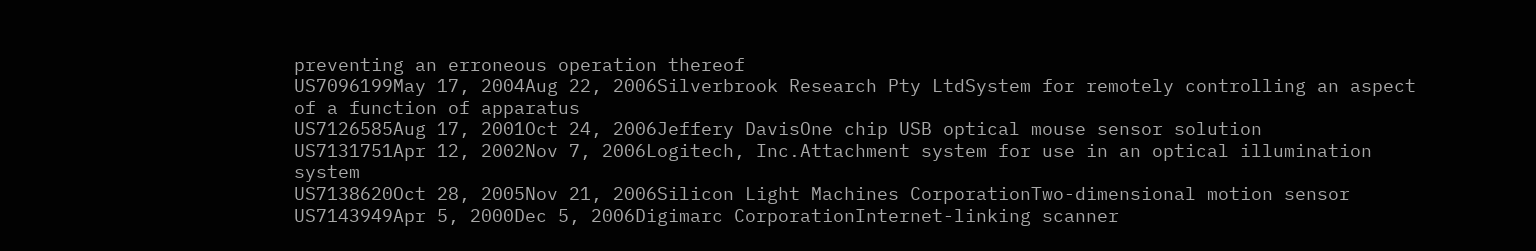preventing an erroneous operation thereof
US7096199May 17, 2004Aug 22, 2006Silverbrook Research Pty LtdSystem for remotely controlling an aspect of a function of apparatus
US7126585Aug 17, 2001Oct 24, 2006Jeffery DavisOne chip USB optical mouse sensor solution
US7131751Apr 12, 2002Nov 7, 2006Logitech, Inc.Attachment system for use in an optical illumination system
US7138620Oct 28, 2005Nov 21, 2006Silicon Light Machines CorporationTwo-dimensional motion sensor
US7143949Apr 5, 2000Dec 5, 2006Digimarc CorporationInternet-linking scanner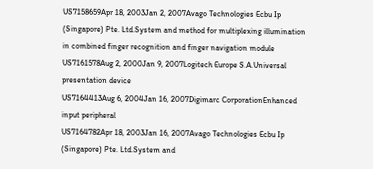US7158659Apr 18, 2003Jan 2, 2007Avago Technologies Ecbu Ip (Singapore) Pte. Ltd.System and method for multiplexing illumination in combined finger recognition and finger navigation module
US7161578Aug 2, 2000Jan 9, 2007Logitech Europe S.A.Universal presentation device
US7164413Aug 6, 2004Jan 16, 2007Digimarc CorporationEnhanced input peripheral
US7164782Apr 18, 2003Jan 16, 2007Avago Technologies Ecbu Ip (Singapore) Pte. Ltd.System and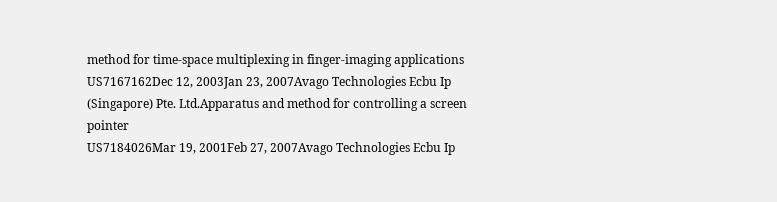method for time-space multiplexing in finger-imaging applications
US7167162Dec 12, 2003Jan 23, 2007Avago Technologies Ecbu Ip (Singapore) Pte. Ltd.Apparatus and method for controlling a screen pointer
US7184026Mar 19, 2001Feb 27, 2007Avago Technologies Ecbu Ip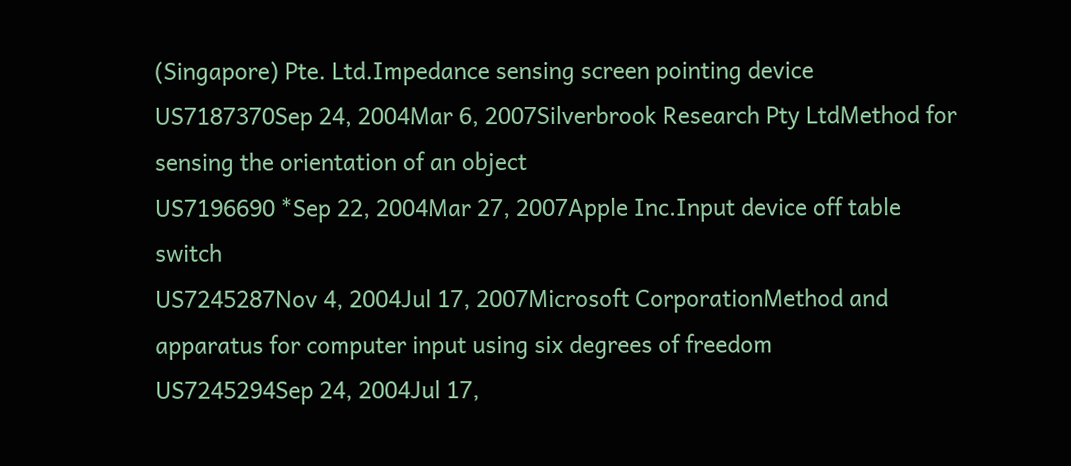(Singapore) Pte. Ltd.Impedance sensing screen pointing device
US7187370Sep 24, 2004Mar 6, 2007Silverbrook Research Pty LtdMethod for sensing the orientation of an object
US7196690 *Sep 22, 2004Mar 27, 2007Apple Inc.Input device off table switch
US7245287Nov 4, 2004Jul 17, 2007Microsoft CorporationMethod and apparatus for computer input using six degrees of freedom
US7245294Sep 24, 2004Jul 17,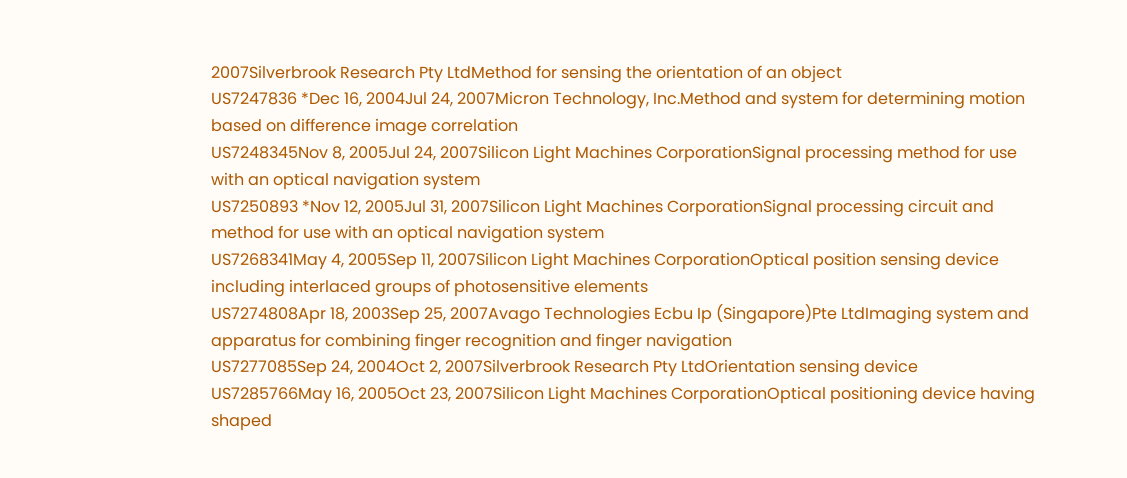2007Silverbrook Research Pty LtdMethod for sensing the orientation of an object
US7247836 *Dec 16, 2004Jul 24, 2007Micron Technology, Inc.Method and system for determining motion based on difference image correlation
US7248345Nov 8, 2005Jul 24, 2007Silicon Light Machines CorporationSignal processing method for use with an optical navigation system
US7250893 *Nov 12, 2005Jul 31, 2007Silicon Light Machines CorporationSignal processing circuit and method for use with an optical navigation system
US7268341May 4, 2005Sep 11, 2007Silicon Light Machines CorporationOptical position sensing device including interlaced groups of photosensitive elements
US7274808Apr 18, 2003Sep 25, 2007Avago Technologies Ecbu Ip (Singapore)Pte LtdImaging system and apparatus for combining finger recognition and finger navigation
US7277085Sep 24, 2004Oct 2, 2007Silverbrook Research Pty LtdOrientation sensing device
US7285766May 16, 2005Oct 23, 2007Silicon Light Machines CorporationOptical positioning device having shaped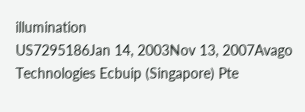illumination
US7295186Jan 14, 2003Nov 13, 2007Avago Technologies Ecbuip (Singapore) Pte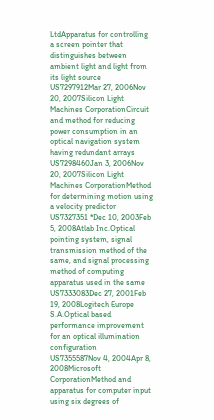LtdApparatus for controlling a screen pointer that distinguishes between ambient light and light from its light source
US7297912Mar 27, 2006Nov 20, 2007Silicon Light Machines CorporationCircuit and method for reducing power consumption in an optical navigation system having redundant arrays
US7298460Jan 3, 2006Nov 20, 2007Silicon Light Machines CorporationMethod for determining motion using a velocity predictor
US7327351 *Dec 10, 2003Feb 5, 2008Atlab Inc.Optical pointing system, signal transmission method of the same, and signal processing method of computing apparatus used in the same
US7333083Dec 27, 2001Feb 19, 2008Logitech Europe S.A.Optical based performance improvement for an optical illumination configuration
US7355587Nov 4, 2004Apr 8, 2008Microsoft CorporationMethod and apparatus for computer input using six degrees of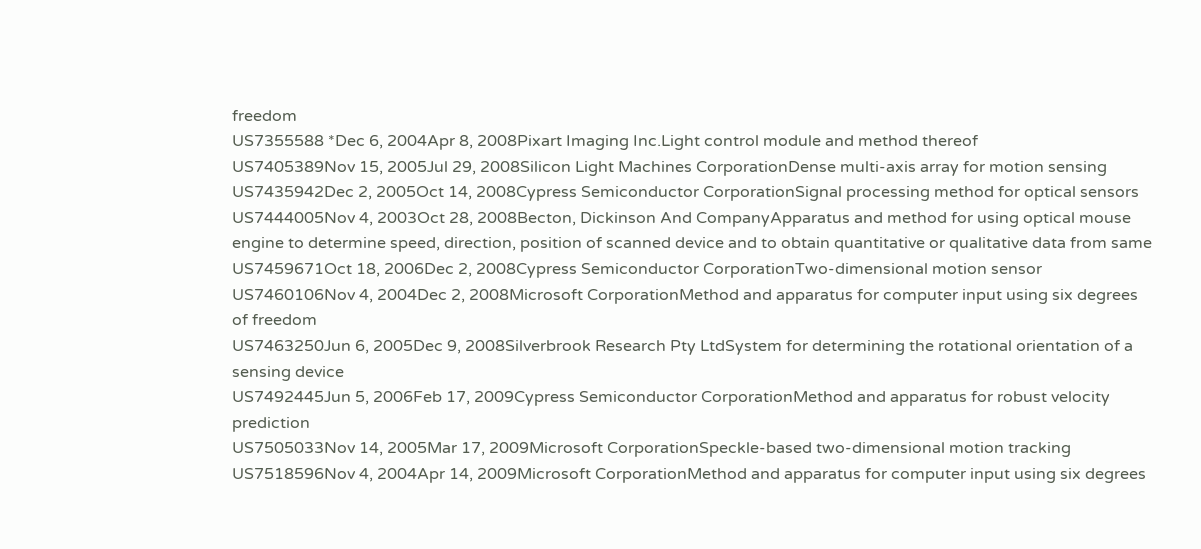freedom
US7355588 *Dec 6, 2004Apr 8, 2008Pixart Imaging Inc.Light control module and method thereof
US7405389Nov 15, 2005Jul 29, 2008Silicon Light Machines CorporationDense multi-axis array for motion sensing
US7435942Dec 2, 2005Oct 14, 2008Cypress Semiconductor CorporationSignal processing method for optical sensors
US7444005Nov 4, 2003Oct 28, 2008Becton, Dickinson And CompanyApparatus and method for using optical mouse engine to determine speed, direction, position of scanned device and to obtain quantitative or qualitative data from same
US7459671Oct 18, 2006Dec 2, 2008Cypress Semiconductor CorporationTwo-dimensional motion sensor
US7460106Nov 4, 2004Dec 2, 2008Microsoft CorporationMethod and apparatus for computer input using six degrees of freedom
US7463250Jun 6, 2005Dec 9, 2008Silverbrook Research Pty LtdSystem for determining the rotational orientation of a sensing device
US7492445Jun 5, 2006Feb 17, 2009Cypress Semiconductor CorporationMethod and apparatus for robust velocity prediction
US7505033Nov 14, 2005Mar 17, 2009Microsoft CorporationSpeckle-based two-dimensional motion tracking
US7518596Nov 4, 2004Apr 14, 2009Microsoft CorporationMethod and apparatus for computer input using six degrees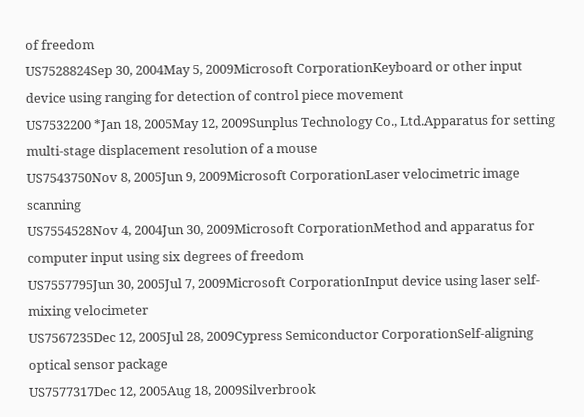of freedom
US7528824Sep 30, 2004May 5, 2009Microsoft CorporationKeyboard or other input device using ranging for detection of control piece movement
US7532200 *Jan 18, 2005May 12, 2009Sunplus Technology Co., Ltd.Apparatus for setting multi-stage displacement resolution of a mouse
US7543750Nov 8, 2005Jun 9, 2009Microsoft CorporationLaser velocimetric image scanning
US7554528Nov 4, 2004Jun 30, 2009Microsoft CorporationMethod and apparatus for computer input using six degrees of freedom
US7557795Jun 30, 2005Jul 7, 2009Microsoft CorporationInput device using laser self-mixing velocimeter
US7567235Dec 12, 2005Jul 28, 2009Cypress Semiconductor CorporationSelf-aligning optical sensor package
US7577317Dec 12, 2005Aug 18, 2009Silverbrook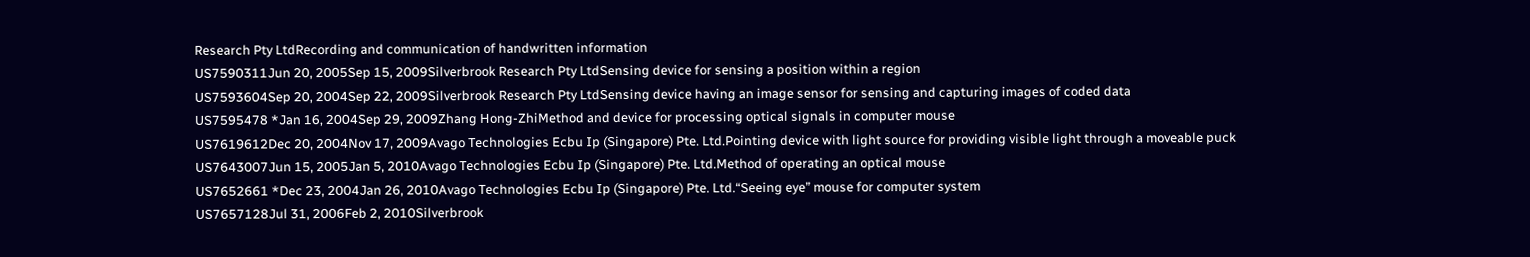Research Pty LtdRecording and communication of handwritten information
US7590311Jun 20, 2005Sep 15, 2009Silverbrook Research Pty LtdSensing device for sensing a position within a region
US7593604Sep 20, 2004Sep 22, 2009Silverbrook Research Pty LtdSensing device having an image sensor for sensing and capturing images of coded data
US7595478 *Jan 16, 2004Sep 29, 2009Zhang Hong-ZhiMethod and device for processing optical signals in computer mouse
US7619612Dec 20, 2004Nov 17, 2009Avago Technologies Ecbu Ip (Singapore) Pte. Ltd.Pointing device with light source for providing visible light through a moveable puck
US7643007Jun 15, 2005Jan 5, 2010Avago Technologies Ecbu Ip (Singapore) Pte. Ltd.Method of operating an optical mouse
US7652661 *Dec 23, 2004Jan 26, 2010Avago Technologies Ecbu Ip (Singapore) Pte. Ltd.“Seeing eye” mouse for computer system
US7657128Jul 31, 2006Feb 2, 2010Silverbrook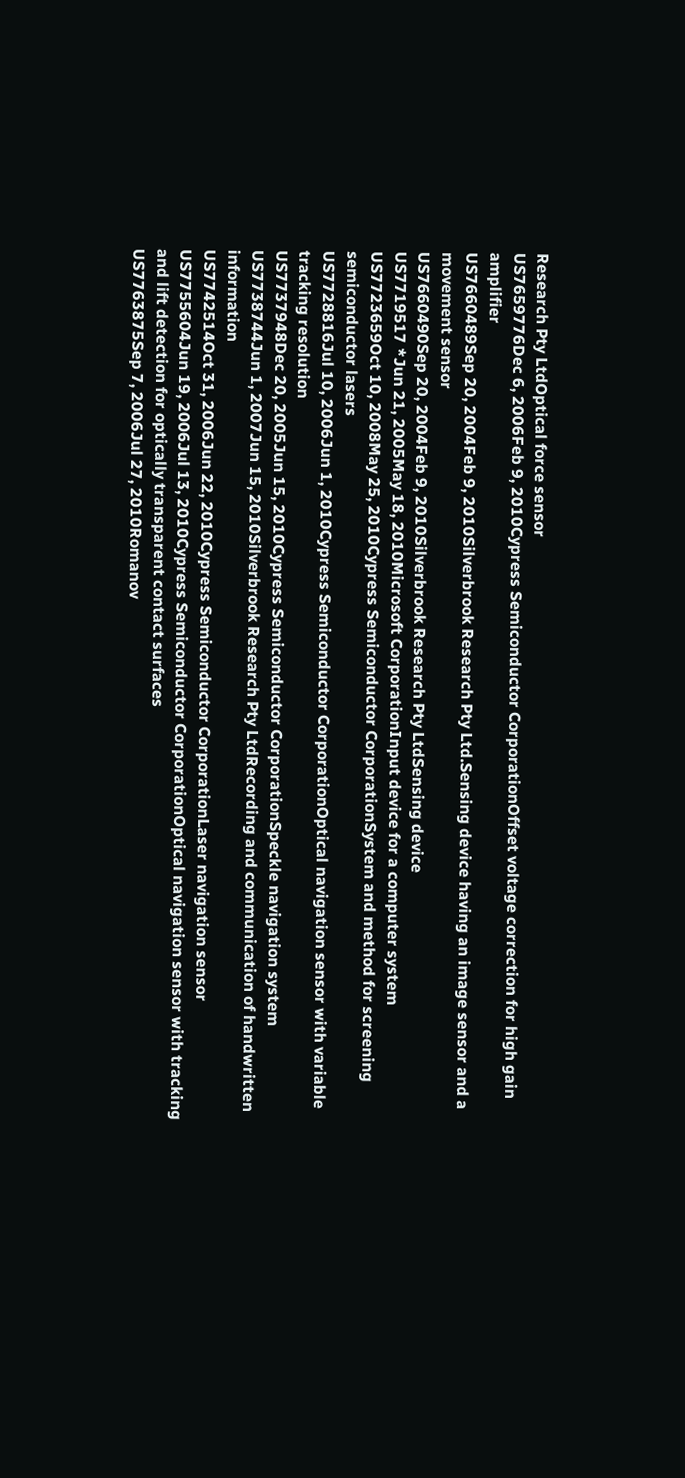Research Pty LtdOptical force sensor
US7659776Dec 6, 2006Feb 9, 2010Cypress Semiconductor CorporationOffset voltage correction for high gain amplifier
US7660489Sep 20, 2004Feb 9, 2010Silverbrook Research Pty Ltd.Sensing device having an image sensor and a movement sensor
US7660490Sep 20, 2004Feb 9, 2010Silverbrook Research Pty LtdSensing device
US7719517 *Jun 21, 2005May 18, 2010Microsoft CorporationInput device for a computer system
US7723659Oct 10, 2008May 25, 2010Cypress Semiconductor CorporationSystem and method for screening semiconductor lasers
US7728816Jul 10, 2006Jun 1, 2010Cypress Semiconductor CorporationOptical navigation sensor with variable tracking resolution
US7737948Dec 20, 2005Jun 15, 2010Cypress Semiconductor CorporationSpeckle navigation system
US7738744Jun 1, 2007Jun 15, 2010Silverbrook Research Pty LtdRecording and communication of handwritten information
US7742514Oct 31, 2006Jun 22, 2010Cypress Semiconductor CorporationLaser navigation sensor
US7755604Jun 19, 2006Jul 13, 2010Cypress Semiconductor CorporationOptical navigation sensor with tracking and lift detection for optically transparent contact surfaces
US7763875Sep 7, 2006Jul 27, 2010Romanov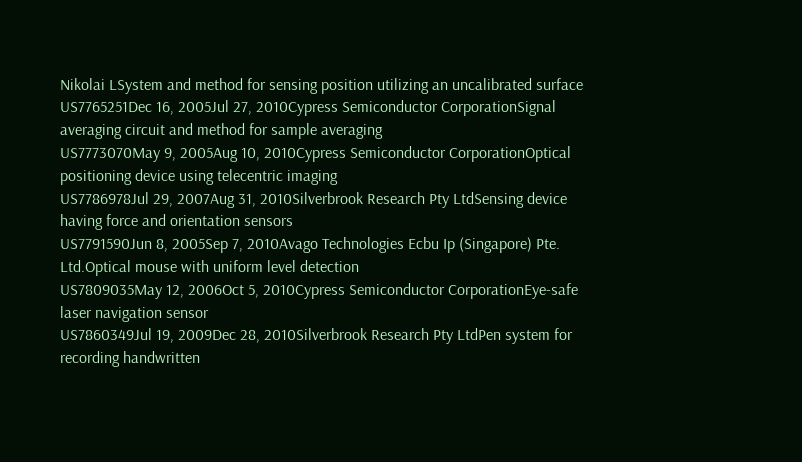Nikolai LSystem and method for sensing position utilizing an uncalibrated surface
US7765251Dec 16, 2005Jul 27, 2010Cypress Semiconductor CorporationSignal averaging circuit and method for sample averaging
US7773070May 9, 2005Aug 10, 2010Cypress Semiconductor CorporationOptical positioning device using telecentric imaging
US7786978Jul 29, 2007Aug 31, 2010Silverbrook Research Pty LtdSensing device having force and orientation sensors
US7791590Jun 8, 2005Sep 7, 2010Avago Technologies Ecbu Ip (Singapore) Pte. Ltd.Optical mouse with uniform level detection
US7809035May 12, 2006Oct 5, 2010Cypress Semiconductor CorporationEye-safe laser navigation sensor
US7860349Jul 19, 2009Dec 28, 2010Silverbrook Research Pty LtdPen system for recording handwritten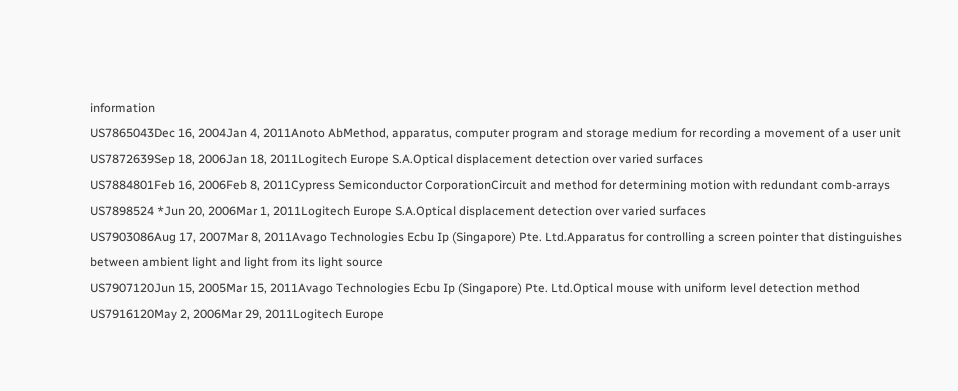information
US7865043Dec 16, 2004Jan 4, 2011Anoto AbMethod, apparatus, computer program and storage medium for recording a movement of a user unit
US7872639Sep 18, 2006Jan 18, 2011Logitech Europe S.A.Optical displacement detection over varied surfaces
US7884801Feb 16, 2006Feb 8, 2011Cypress Semiconductor CorporationCircuit and method for determining motion with redundant comb-arrays
US7898524 *Jun 20, 2006Mar 1, 2011Logitech Europe S.A.Optical displacement detection over varied surfaces
US7903086Aug 17, 2007Mar 8, 2011Avago Technologies Ecbu Ip (Singapore) Pte. Ltd.Apparatus for controlling a screen pointer that distinguishes between ambient light and light from its light source
US7907120Jun 15, 2005Mar 15, 2011Avago Technologies Ecbu Ip (Singapore) Pte. Ltd.Optical mouse with uniform level detection method
US7916120May 2, 2006Mar 29, 2011Logitech Europe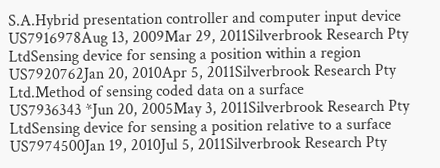S.A.Hybrid presentation controller and computer input device
US7916978Aug 13, 2009Mar 29, 2011Silverbrook Research Pty LtdSensing device for sensing a position within a region
US7920762Jan 20, 2010Apr 5, 2011Silverbrook Research Pty Ltd.Method of sensing coded data on a surface
US7936343 *Jun 20, 2005May 3, 2011Silverbrook Research Pty LtdSensing device for sensing a position relative to a surface
US7974500Jan 19, 2010Jul 5, 2011Silverbrook Research Pty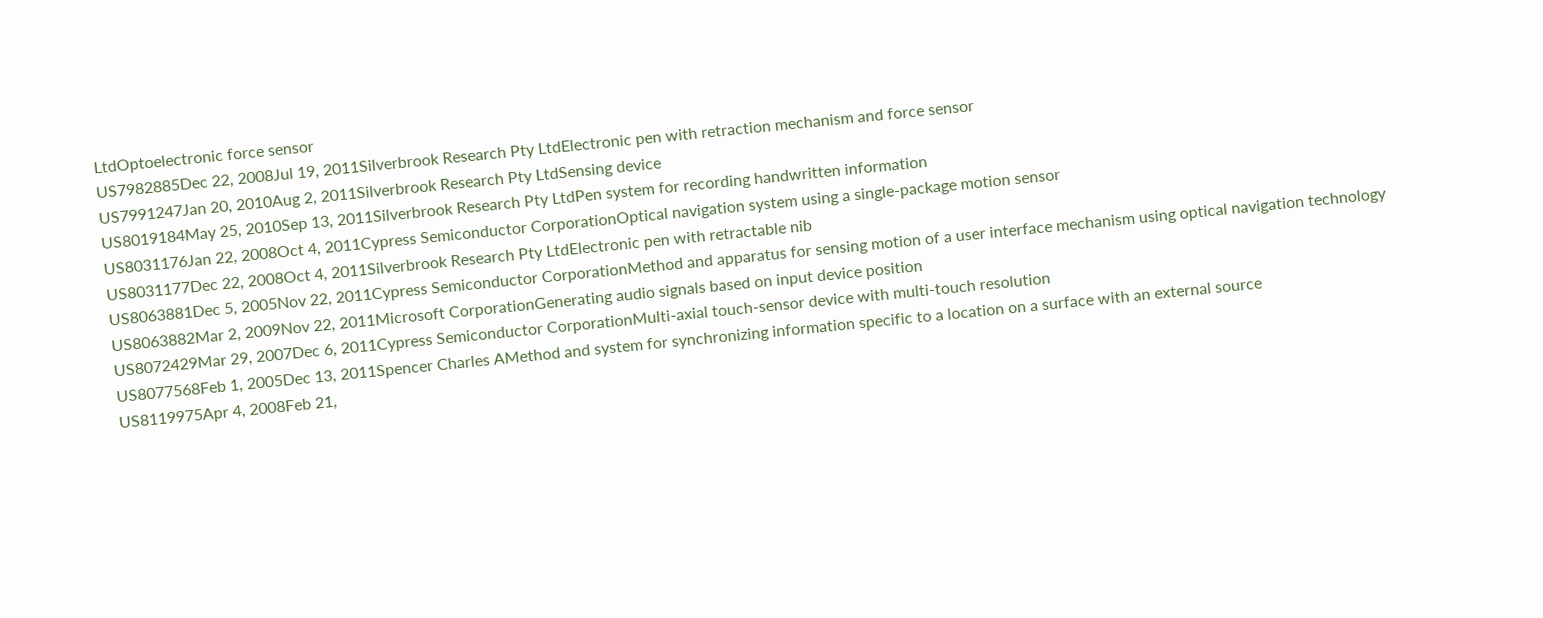LtdOptoelectronic force sensor
US7982885Dec 22, 2008Jul 19, 2011Silverbrook Research Pty LtdElectronic pen with retraction mechanism and force sensor
US7991247Jan 20, 2010Aug 2, 2011Silverbrook Research Pty LtdSensing device
US8019184May 25, 2010Sep 13, 2011Silverbrook Research Pty LtdPen system for recording handwritten information
US8031176Jan 22, 2008Oct 4, 2011Cypress Semiconductor CorporationOptical navigation system using a single-package motion sensor
US8031177Dec 22, 2008Oct 4, 2011Silverbrook Research Pty LtdElectronic pen with retractable nib
US8063881Dec 5, 2005Nov 22, 2011Cypress Semiconductor CorporationMethod and apparatus for sensing motion of a user interface mechanism using optical navigation technology
US8063882Mar 2, 2009Nov 22, 2011Microsoft CorporationGenerating audio signals based on input device position
US8072429Mar 29, 2007Dec 6, 2011Cypress Semiconductor CorporationMulti-axial touch-sensor device with multi-touch resolution
US8077568Feb 1, 2005Dec 13, 2011Spencer Charles AMethod and system for synchronizing information specific to a location on a surface with an external source
US8119975Apr 4, 2008Feb 21,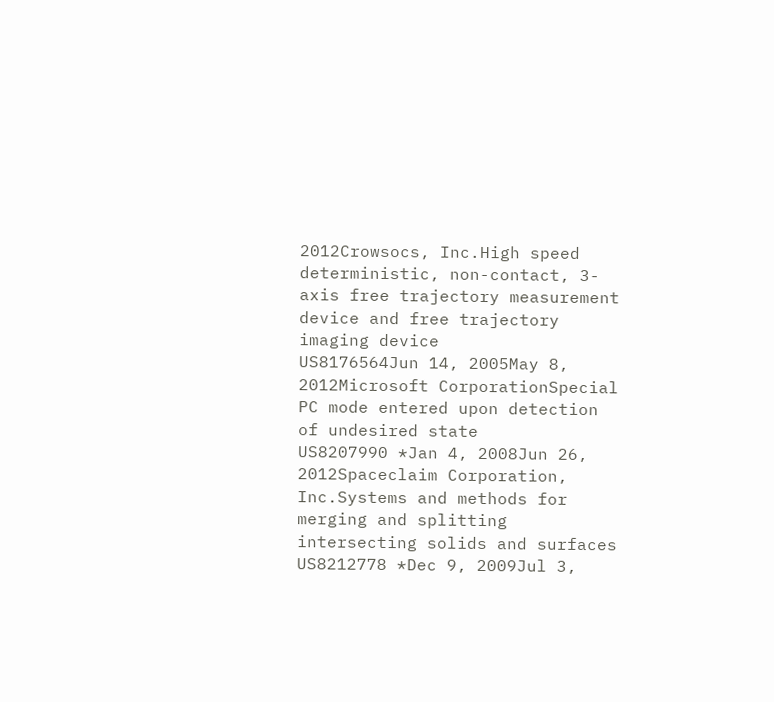2012Crowsocs, Inc.High speed deterministic, non-contact, 3-axis free trajectory measurement device and free trajectory imaging device
US8176564Jun 14, 2005May 8, 2012Microsoft CorporationSpecial PC mode entered upon detection of undesired state
US8207990 *Jan 4, 2008Jun 26, 2012Spaceclaim Corporation, Inc.Systems and methods for merging and splitting intersecting solids and surfaces
US8212778 *Dec 9, 2009Jul 3,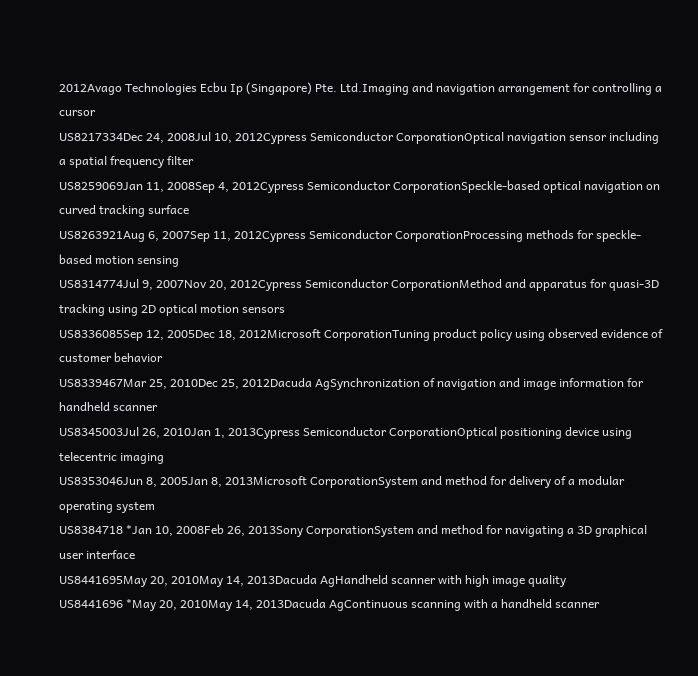2012Avago Technologies Ecbu Ip (Singapore) Pte. Ltd.Imaging and navigation arrangement for controlling a cursor
US8217334Dec 24, 2008Jul 10, 2012Cypress Semiconductor CorporationOptical navigation sensor including a spatial frequency filter
US8259069Jan 11, 2008Sep 4, 2012Cypress Semiconductor CorporationSpeckle-based optical navigation on curved tracking surface
US8263921Aug 6, 2007Sep 11, 2012Cypress Semiconductor CorporationProcessing methods for speckle-based motion sensing
US8314774Jul 9, 2007Nov 20, 2012Cypress Semiconductor CorporationMethod and apparatus for quasi-3D tracking using 2D optical motion sensors
US8336085Sep 12, 2005Dec 18, 2012Microsoft CorporationTuning product policy using observed evidence of customer behavior
US8339467Mar 25, 2010Dec 25, 2012Dacuda AgSynchronization of navigation and image information for handheld scanner
US8345003Jul 26, 2010Jan 1, 2013Cypress Semiconductor CorporationOptical positioning device using telecentric imaging
US8353046Jun 8, 2005Jan 8, 2013Microsoft CorporationSystem and method for delivery of a modular operating system
US8384718 *Jan 10, 2008Feb 26, 2013Sony CorporationSystem and method for navigating a 3D graphical user interface
US8441695May 20, 2010May 14, 2013Dacuda AgHandheld scanner with high image quality
US8441696 *May 20, 2010May 14, 2013Dacuda AgContinuous scanning with a handheld scanner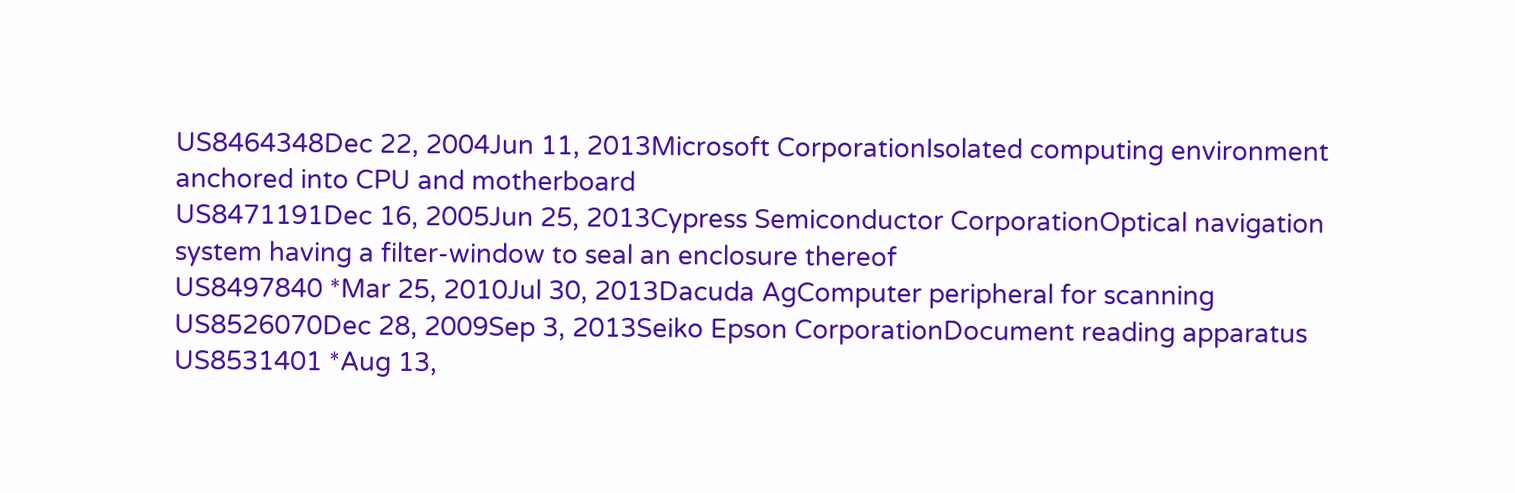US8464348Dec 22, 2004Jun 11, 2013Microsoft CorporationIsolated computing environment anchored into CPU and motherboard
US8471191Dec 16, 2005Jun 25, 2013Cypress Semiconductor CorporationOptical navigation system having a filter-window to seal an enclosure thereof
US8497840 *Mar 25, 2010Jul 30, 2013Dacuda AgComputer peripheral for scanning
US8526070Dec 28, 2009Sep 3, 2013Seiko Epson CorporationDocument reading apparatus
US8531401 *Aug 13,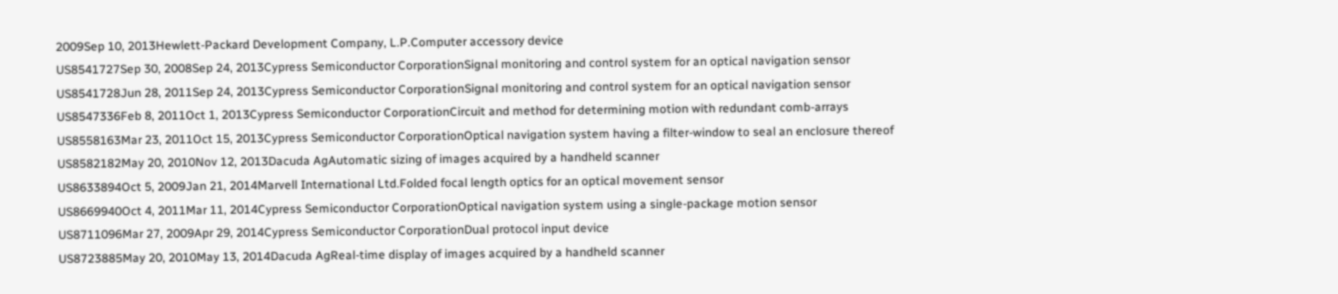2009Sep 10, 2013Hewlett-Packard Development Company, L.P.Computer accessory device
US8541727Sep 30, 2008Sep 24, 2013Cypress Semiconductor CorporationSignal monitoring and control system for an optical navigation sensor
US8541728Jun 28, 2011Sep 24, 2013Cypress Semiconductor CorporationSignal monitoring and control system for an optical navigation sensor
US8547336Feb 8, 2011Oct 1, 2013Cypress Semiconductor CorporationCircuit and method for determining motion with redundant comb-arrays
US8558163Mar 23, 2011Oct 15, 2013Cypress Semiconductor CorporationOptical navigation system having a filter-window to seal an enclosure thereof
US8582182May 20, 2010Nov 12, 2013Dacuda AgAutomatic sizing of images acquired by a handheld scanner
US8633894Oct 5, 2009Jan 21, 2014Marvell International Ltd.Folded focal length optics for an optical movement sensor
US8669940Oct 4, 2011Mar 11, 2014Cypress Semiconductor CorporationOptical navigation system using a single-package motion sensor
US8711096Mar 27, 2009Apr 29, 2014Cypress Semiconductor CorporationDual protocol input device
US8723885May 20, 2010May 13, 2014Dacuda AgReal-time display of images acquired by a handheld scanner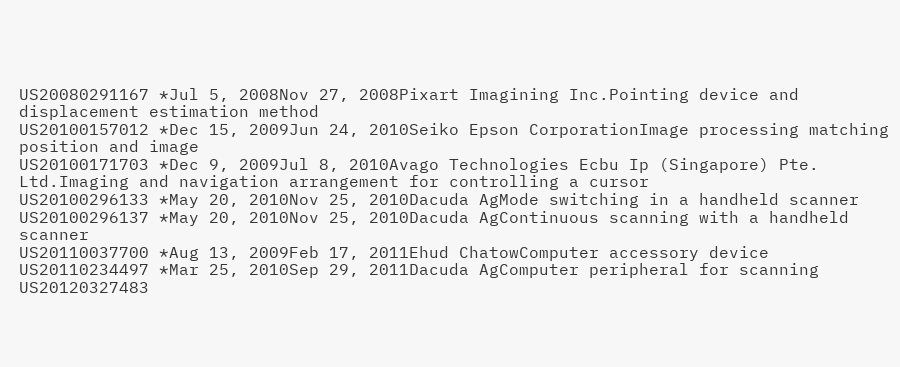US20080291167 *Jul 5, 2008Nov 27, 2008Pixart Imagining Inc.Pointing device and displacement estimation method
US20100157012 *Dec 15, 2009Jun 24, 2010Seiko Epson CorporationImage processing matching position and image
US20100171703 *Dec 9, 2009Jul 8, 2010Avago Technologies Ecbu Ip (Singapore) Pte. Ltd.Imaging and navigation arrangement for controlling a cursor
US20100296133 *May 20, 2010Nov 25, 2010Dacuda AgMode switching in a handheld scanner
US20100296137 *May 20, 2010Nov 25, 2010Dacuda AgContinuous scanning with a handheld scanner
US20110037700 *Aug 13, 2009Feb 17, 2011Ehud ChatowComputer accessory device
US20110234497 *Mar 25, 2010Sep 29, 2011Dacuda AgComputer peripheral for scanning
US20120327483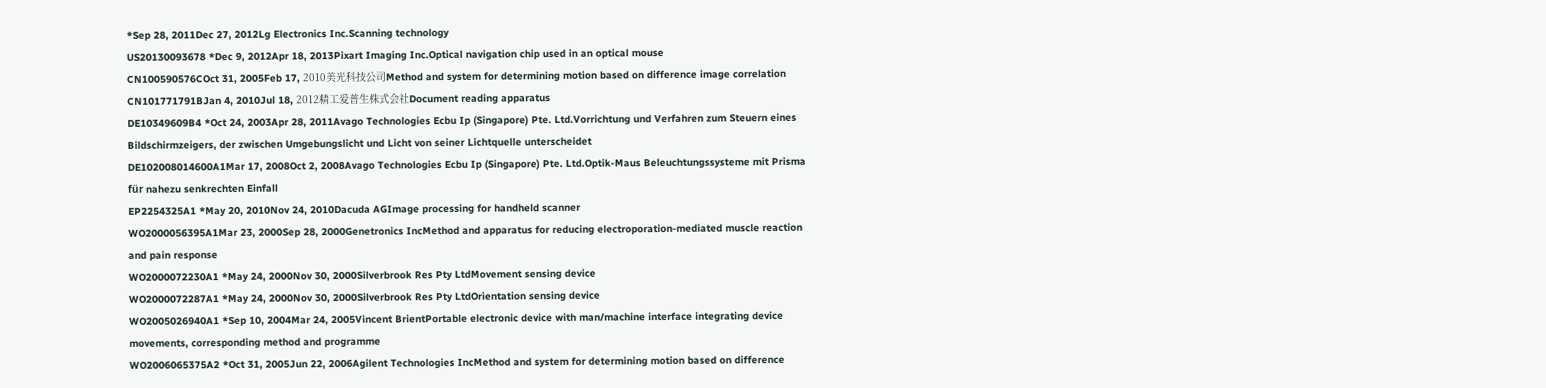*Sep 28, 2011Dec 27, 2012Lg Electronics Inc.Scanning technology
US20130093678 *Dec 9, 2012Apr 18, 2013Pixart Imaging Inc.Optical navigation chip used in an optical mouse
CN100590576COct 31, 2005Feb 17, 2010美光科技公司Method and system for determining motion based on difference image correlation
CN101771791BJan 4, 2010Jul 18, 2012精工爱普生株式会社Document reading apparatus
DE10349609B4 *Oct 24, 2003Apr 28, 2011Avago Technologies Ecbu Ip (Singapore) Pte. Ltd.Vorrichtung und Verfahren zum Steuern eines Bildschirmzeigers, der zwischen Umgebungslicht und Licht von seiner Lichtquelle unterscheidet
DE102008014600A1Mar 17, 2008Oct 2, 2008Avago Technologies Ecbu Ip (Singapore) Pte. Ltd.Optik-Maus Beleuchtungssysteme mit Prisma für nahezu senkrechten Einfall
EP2254325A1 *May 20, 2010Nov 24, 2010Dacuda AGImage processing for handheld scanner
WO2000056395A1Mar 23, 2000Sep 28, 2000Genetronics IncMethod and apparatus for reducing electroporation-mediated muscle reaction and pain response
WO2000072230A1 *May 24, 2000Nov 30, 2000Silverbrook Res Pty LtdMovement sensing device
WO2000072287A1 *May 24, 2000Nov 30, 2000Silverbrook Res Pty LtdOrientation sensing device
WO2005026940A1 *Sep 10, 2004Mar 24, 2005Vincent BrientPortable electronic device with man/machine interface integrating device movements, corresponding method and programme
WO2006065375A2 *Oct 31, 2005Jun 22, 2006Agilent Technologies IncMethod and system for determining motion based on difference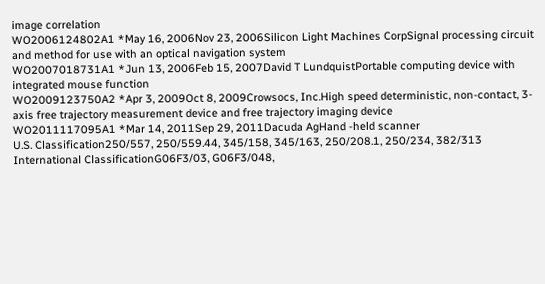image correlation
WO2006124802A1 *May 16, 2006Nov 23, 2006Silicon Light Machines CorpSignal processing circuit and method for use with an optical navigation system
WO2007018731A1 *Jun 13, 2006Feb 15, 2007David T LundquistPortable computing device with integrated mouse function
WO2009123750A2 *Apr 3, 2009Oct 8, 2009Crowsocs, Inc.High speed deterministic, non-contact, 3-axis free trajectory measurement device and free trajectory imaging device
WO2011117095A1 *Mar 14, 2011Sep 29, 2011Dacuda AgHand -held scanner
U.S. Classification250/557, 250/559.44, 345/158, 345/163, 250/208.1, 250/234, 382/313
International ClassificationG06F3/03, G06F3/048,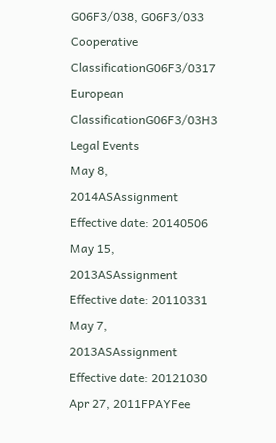G06F3/038, G06F3/033
Cooperative ClassificationG06F3/0317
European ClassificationG06F3/03H3
Legal Events
May 8, 2014ASAssignment
Effective date: 20140506
May 15, 2013ASAssignment
Effective date: 20110331
May 7, 2013ASAssignment
Effective date: 20121030
Apr 27, 2011FPAYFee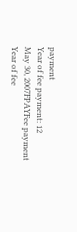payment
Year of fee payment: 12
May 30, 2007FPAYFee payment
Year of fee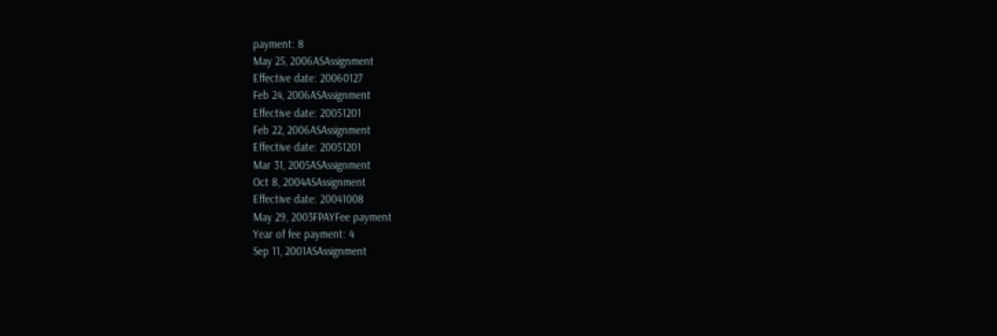payment: 8
May 25, 2006ASAssignment
Effective date: 20060127
Feb 24, 2006ASAssignment
Effective date: 20051201
Feb 22, 2006ASAssignment
Effective date: 20051201
Mar 31, 2005ASAssignment
Oct 8, 2004ASAssignment
Effective date: 20041008
May 29, 2003FPAYFee payment
Year of fee payment: 4
Sep 11, 2001ASAssignment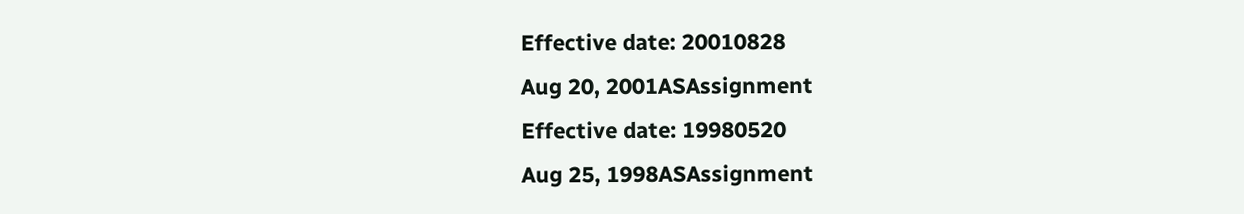Effective date: 20010828
Aug 20, 2001ASAssignment
Effective date: 19980520
Aug 25, 1998ASAssignment